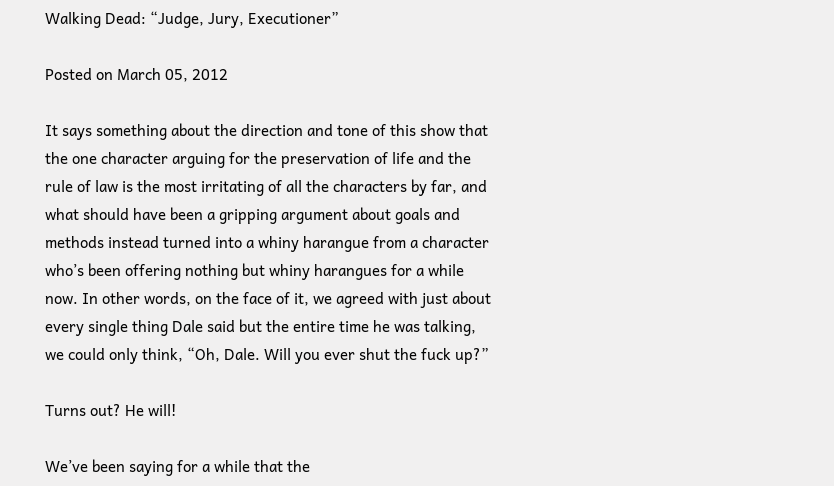Walking Dead: “Judge, Jury, Executioner”

Posted on March 05, 2012

It says something about the direction and tone of this show that the one character arguing for the preservation of life and the rule of law is the most irritating of all the characters by far, and what should have been a gripping argument about goals and methods instead turned into a whiny harangue from a character who’s been offering nothing but whiny harangues for a while now. In other words, on the face of it, we agreed with just about every single thing Dale said but the entire time he was talking, we could only think, “Oh, Dale. Will you ever shut the fuck up?”

Turns out? He will!

We’ve been saying for a while that the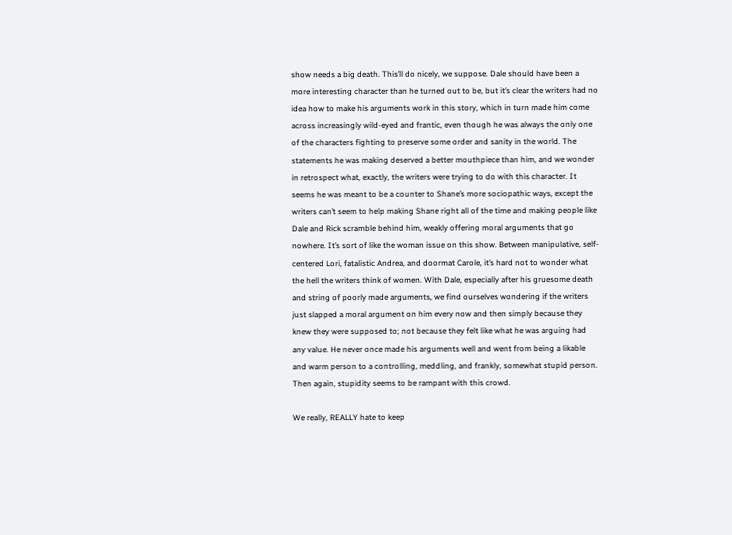show needs a big death. This’ll do nicely, we suppose. Dale should have been a more interesting character than he turned out to be, but it’s clear the writers had no idea how to make his arguments work in this story, which in turn made him come across increasingly wild-eyed and frantic, even though he was always the only one of the characters fighting to preserve some order and sanity in the world. The statements he was making deserved a better mouthpiece than him, and we wonder in retrospect what, exactly, the writers were trying to do with this character. It seems he was meant to be a counter to Shane’s more sociopathic ways, except the writers can’t seem to help making Shane right all of the time and making people like Dale and Rick scramble behind him, weakly offering moral arguments that go nowhere. It’s sort of like the woman issue on this show. Between manipulative, self-centered Lori, fatalistic Andrea, and doormat Carole, it’s hard not to wonder what the hell the writers think of women. With Dale, especially after his gruesome death and string of poorly made arguments, we find ourselves wondering if the writers just slapped a moral argument on him every now and then simply because they knew they were supposed to; not because they felt like what he was arguing had any value. He never once made his arguments well and went from being a likable and warm person to a controlling, meddling, and frankly, somewhat stupid person. Then again, stupidity seems to be rampant with this crowd.

We really, REALLY hate to keep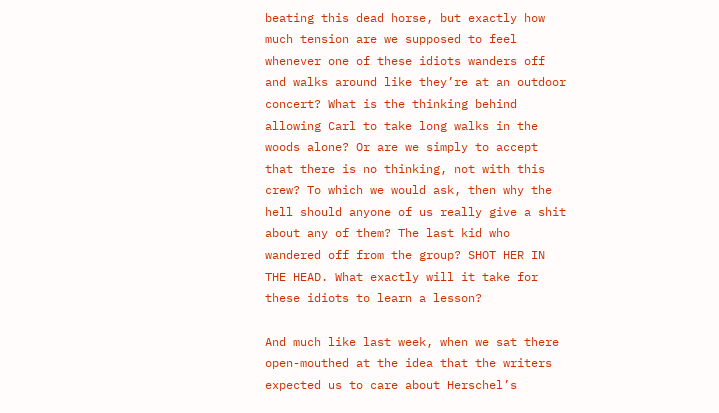beating this dead horse, but exactly how much tension are we supposed to feel whenever one of these idiots wanders off and walks around like they’re at an outdoor concert? What is the thinking behind allowing Carl to take long walks in the woods alone? Or are we simply to accept that there is no thinking, not with this crew? To which we would ask, then why the hell should anyone of us really give a shit about any of them? The last kid who wandered off from the group? SHOT HER IN THE HEAD. What exactly will it take for these idiots to learn a lesson?

And much like last week, when we sat there open-mouthed at the idea that the writers expected us to care about Herschel’s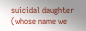suicidal daughter (whose name we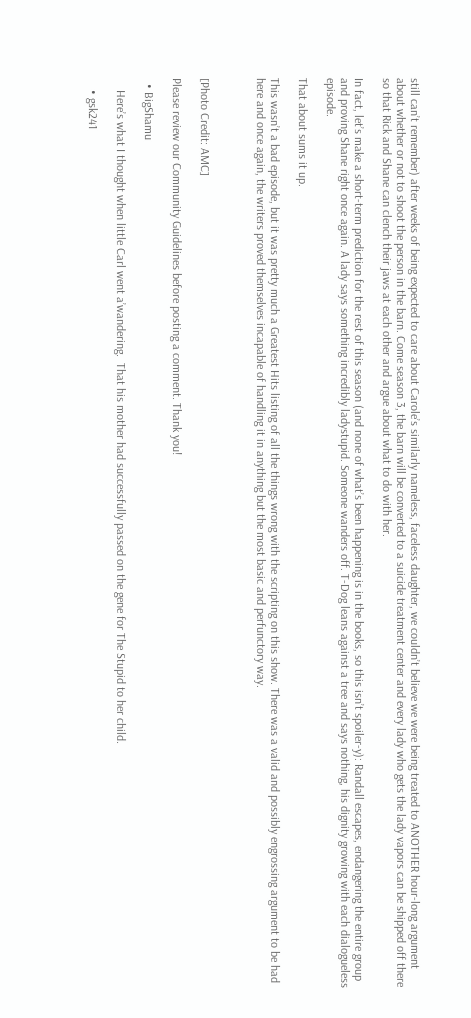still can’t remember) after weeks of being expected to care about Carole’s similarly nameless, faceless daughter, we couldn’t believe we were being treated to ANOTHER hour-long argument about whether or not to shoot the person in the barn. Come season 3, the barn will be converted to a suicide treatment center and every lady who gets the lady vapors can be shipped off there so that Rick and Shane can clench their jaws at each other and argue about what to do with her.

In fact, let’s make a short-term prediction for the rest of this season (and none of what’s been happening is in the books, so this isn’t spoiler-y): Randall escapes, endangering the entire group and proving Shane right once again. A lady says something incredibly ladystupid. Someone wanders off. T-Dog leans against a tree and says nothing, his dignity growing with each dialogueless episode.

That about sums it up.

This wasn’t a bad episode, but it was pretty much a Greatest Hits listing of all the things wrong with the scripting on this show. There was a valid and possibly engrossing argument to be had here and once again, the writers proved themselves incapable of handling it in anything but the most basic and perfunctory way.



[Photo Credit: AMC]

Please review our Community Guidelines before posting a comment. Thank you!

  • BigShamu

    Here’s what I thought when little Carl went a’wandering.  That his mother had successfully passed on the gene for The Stupid to her child.

    • gsk241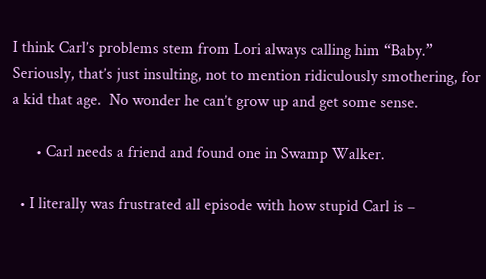I think Carl’s problems stem from Lori always calling him “Baby.”  Seriously, that’s just insulting, not to mention ridiculously smothering, for a kid that age.  No wonder he can’t grow up and get some sense.

      • Carl needs a friend and found one in Swamp Walker.

  • I literally was frustrated all episode with how stupid Carl is –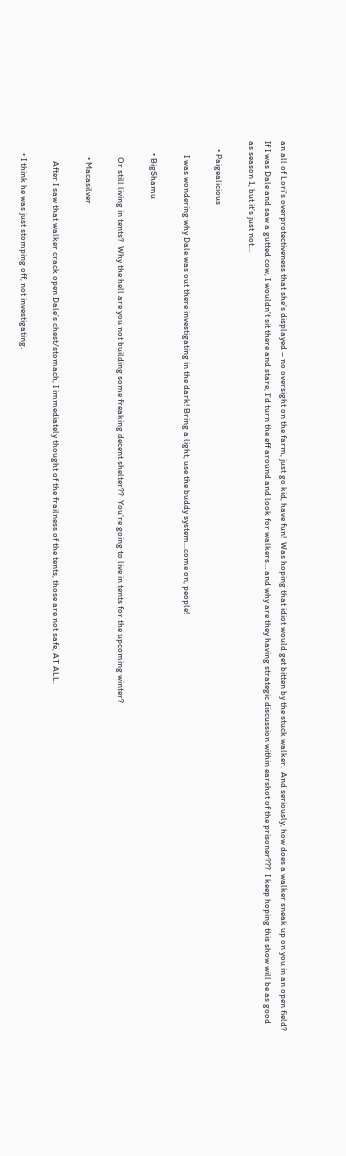an all of Lori’s overprotectiveness that she’s displayed – no oversight on the farm, just go kid, have fun!  Was hoping that idiot would get bitten by the stuck walker.  And seriously, how does a walker sneak up on you in an open field?  If I was Dale and saw a gutted cow, I wouldn’t sit there and stare, I’d turn the eff around and look for walkers… and why are they having strategic discussion within earshot of the prisoner???  I keep hoping this show will be as good as season 1, but it’s just not…

    • Paigealicious

       I was wondering why Dale was out there investigating in the dark! Bring a light, use the buddy system…come on, people!

      • BigShamu

        Or still living in tents?  Why the hell are you not building some freaking decent shelter??  You’re going to live in tents for the upcoming winter?

        • Macasilver

          After I saw that walker crack open Dale’s chest/stomach, I immediately thought of the frailness of the tents, those are not safe, AT ALL.

      • I think he was just stomping off, not investigating.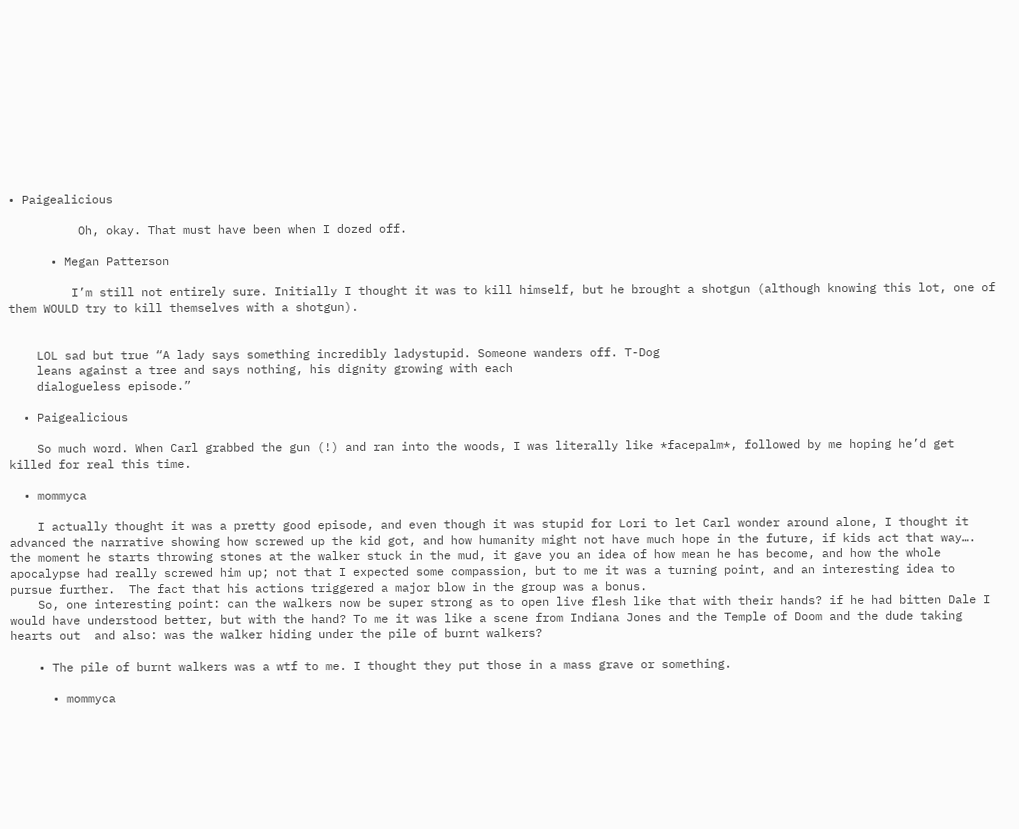• Paigealicious

          Oh, okay. That must have been when I dozed off.

      • Megan Patterson

         I’m still not entirely sure. Initially I thought it was to kill himself, but he brought a shotgun (although knowing this lot, one of them WOULD try to kill themselves with a shotgun).


    LOL sad but true “A lady says something incredibly ladystupid. Someone wanders off. T-Dog
    leans against a tree and says nothing, his dignity growing with each
    dialogueless episode.”

  • Paigealicious

    So much word. When Carl grabbed the gun (!) and ran into the woods, I was literally like *facepalm*, followed by me hoping he’d get killed for real this time.

  • mommyca

    I actually thought it was a pretty good episode, and even though it was stupid for Lori to let Carl wonder around alone, I thought it advanced the narrative showing how screwed up the kid got, and how humanity might not have much hope in the future, if kids act that way…. the moment he starts throwing stones at the walker stuck in the mud, it gave you an idea of how mean he has become, and how the whole apocalypse had really screwed him up; not that I expected some compassion, but to me it was a turning point, and an interesting idea to pursue further.  The fact that his actions triggered a major blow in the group was a bonus.
    So, one interesting point: can the walkers now be super strong as to open live flesh like that with their hands? if he had bitten Dale I would have understood better, but with the hand? To me it was like a scene from Indiana Jones and the Temple of Doom and the dude taking hearts out  and also: was the walker hiding under the pile of burnt walkers?

    • The pile of burnt walkers was a wtf to me. I thought they put those in a mass grave or something.

      • mommyca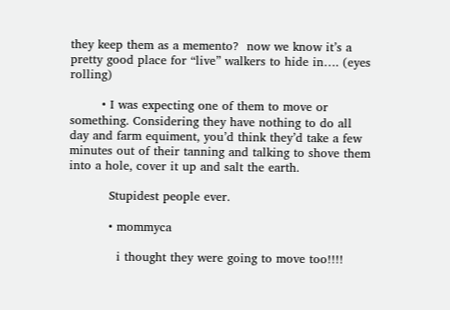they keep them as a memento?  now we know it’s a pretty good place for “live” walkers to hide in…. (eyes rolling)

        • I was expecting one of them to move or something. Considering they have nothing to do all day and farm equiment, you’d think they’d take a few minutes out of their tanning and talking to shove them into a hole, cover it up and salt the earth.

          Stupidest people ever.

          • mommyca

            i thought they were going to move too!!!!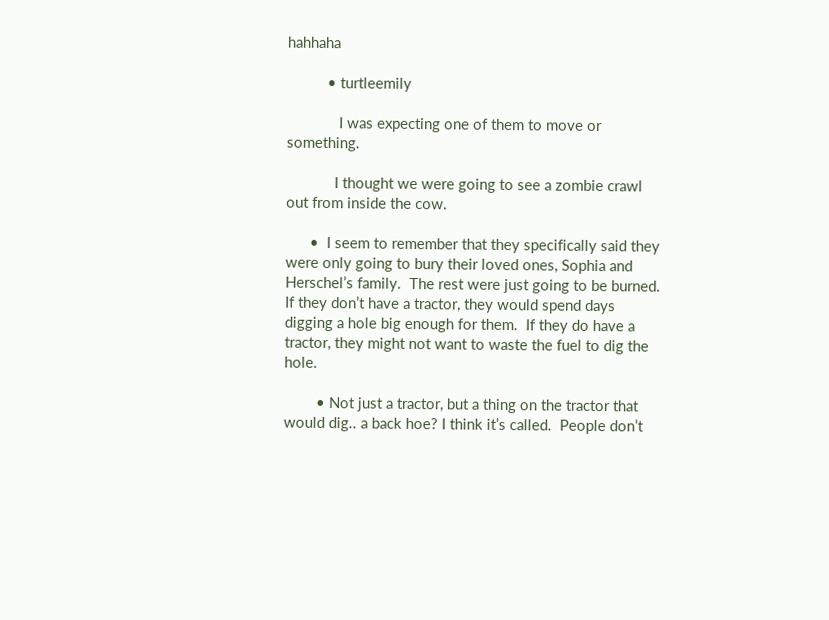hahhaha

          • turtleemily

             I was expecting one of them to move or something.

            I thought we were going to see a zombie crawl out from inside the cow.

      •  I seem to remember that they specifically said they were only going to bury their loved ones, Sophia and Herschel’s family.  The rest were just going to be burned.  If they don’t have a tractor, they would spend days digging a hole big enough for them.  If they do have a tractor, they might not want to waste the fuel to dig the hole.

        • Not just a tractor, but a thing on the tractor that would dig.. a back hoe? I think it’s called.  People don’t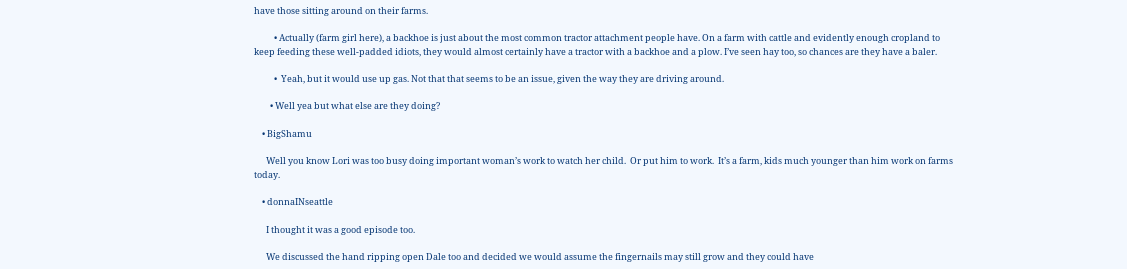have those sitting around on their farms.

          • Actually (farm girl here), a backhoe is just about the most common tractor attachment people have. On a farm with cattle and evidently enough cropland to keep feeding these well-padded idiots, they would almost certainly have a tractor with a backhoe and a plow. I’ve seen hay too, so chances are they have a baler.

          •  Yeah, but it would use up gas. Not that that seems to be an issue, given the way they are driving around.

        • Well yea but what else are they doing?

    • BigShamu

      Well you know Lori was too busy doing important woman’s work to watch her child.  Or put him to work.  It’s a farm, kids much younger than him work on farms today.

    • donnaINseattle

      I thought it was a good episode too.

      We discussed the hand ripping open Dale too and decided we would assume the fingernails may still grow and they could have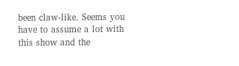been claw-like. Seems you have to assume a lot with this show and the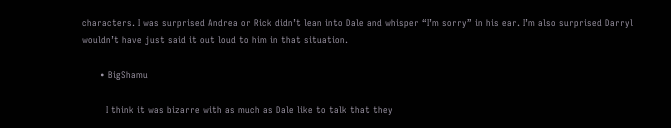characters. I was surprised Andrea or Rick didn’t lean into Dale and whisper “I’m sorry” in his ear. I’m also surprised Darryl wouldn’t have just said it out loud to him in that situation.

      • BigShamu

        I think it was bizarre with as much as Dale like to talk that they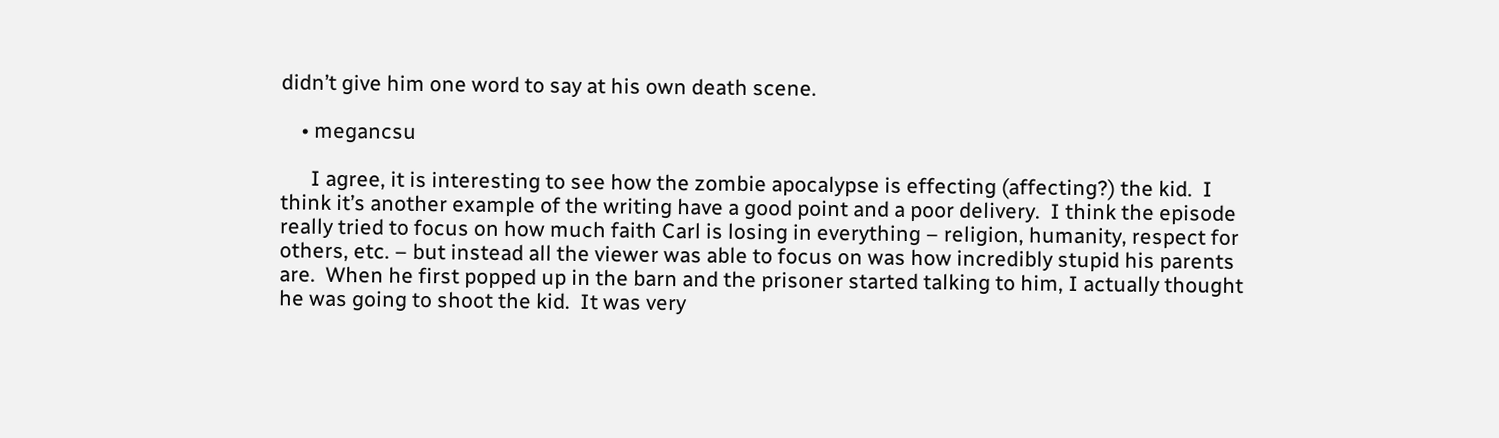didn’t give him one word to say at his own death scene.

    • megancsu

      I agree, it is interesting to see how the zombie apocalypse is effecting (affecting?) the kid.  I think it’s another example of the writing have a good point and a poor delivery.  I think the episode really tried to focus on how much faith Carl is losing in everything – religion, humanity, respect for others, etc. – but instead all the viewer was able to focus on was how incredibly stupid his parents are.  When he first popped up in the barn and the prisoner started talking to him, I actually thought he was going to shoot the kid.  It was very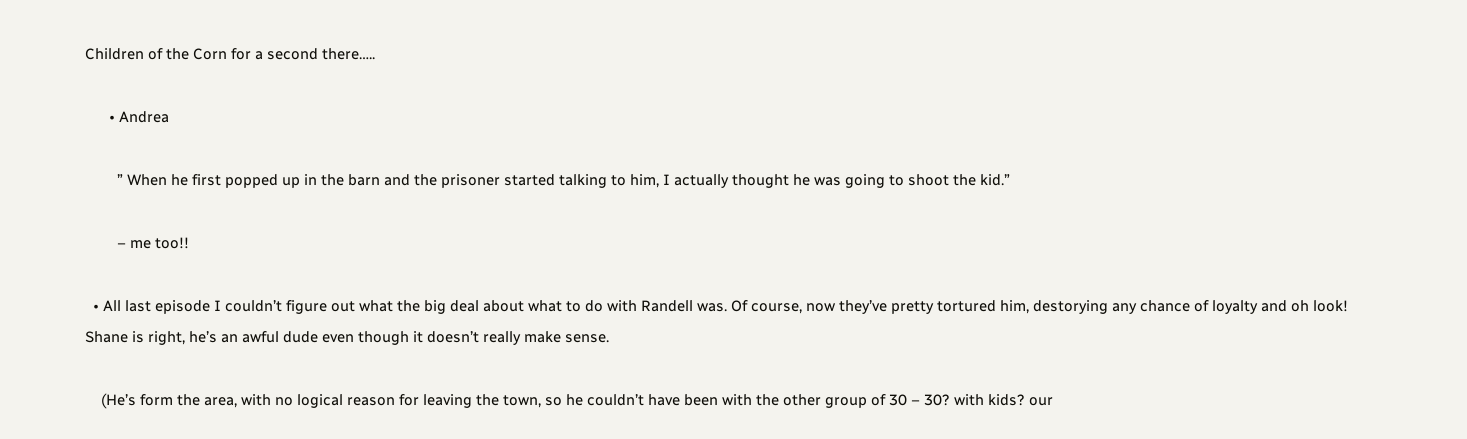Children of the Corn for a second there…..

      • Andrea

        ” When he first popped up in the barn and the prisoner started talking to him, I actually thought he was going to shoot the kid.”

        – me too!!

  • All last episode I couldn’t figure out what the big deal about what to do with Randell was. Of course, now they’ve pretty tortured him, destorying any chance of loyalty and oh look! Shane is right, he’s an awful dude even though it doesn’t really make sense.

    (He’s form the area, with no logical reason for leaving the town, so he couldn’t have been with the other group of 30 – 30? with kids? our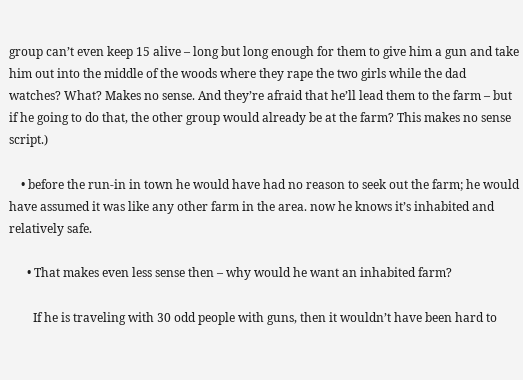group can’t even keep 15 alive – long but long enough for them to give him a gun and take him out into the middle of the woods where they rape the two girls while the dad watches? What? Makes no sense. And they’re afraid that he’ll lead them to the farm – but if he going to do that, the other group would already be at the farm? This makes no sense script.)

    • before the run-in in town he would have had no reason to seek out the farm; he would have assumed it was like any other farm in the area. now he knows it’s inhabited and relatively safe.

      • That makes even less sense then – why would he want an inhabited farm?

        If he is traveling with 30 odd people with guns, then it wouldn’t have been hard to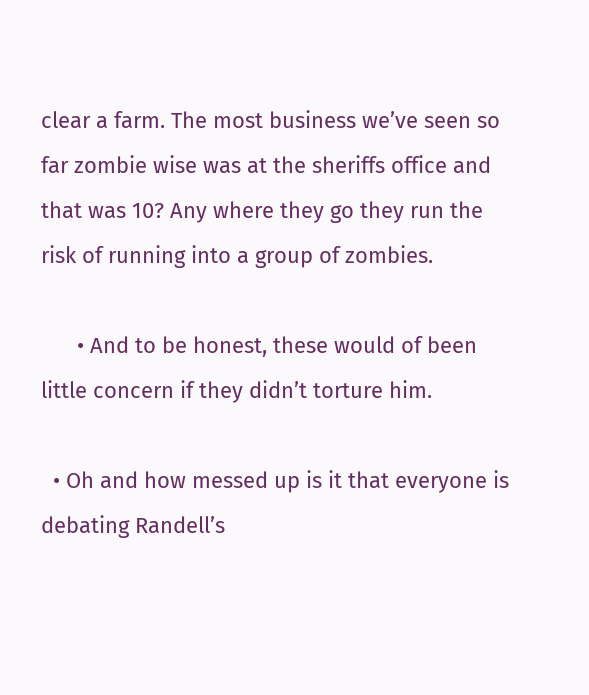clear a farm. The most business we’ve seen so far zombie wise was at the sheriffs office and that was 10? Any where they go they run the risk of running into a group of zombies.

      • And to be honest, these would of been little concern if they didn’t torture him.

  • Oh and how messed up is it that everyone is debating Randell’s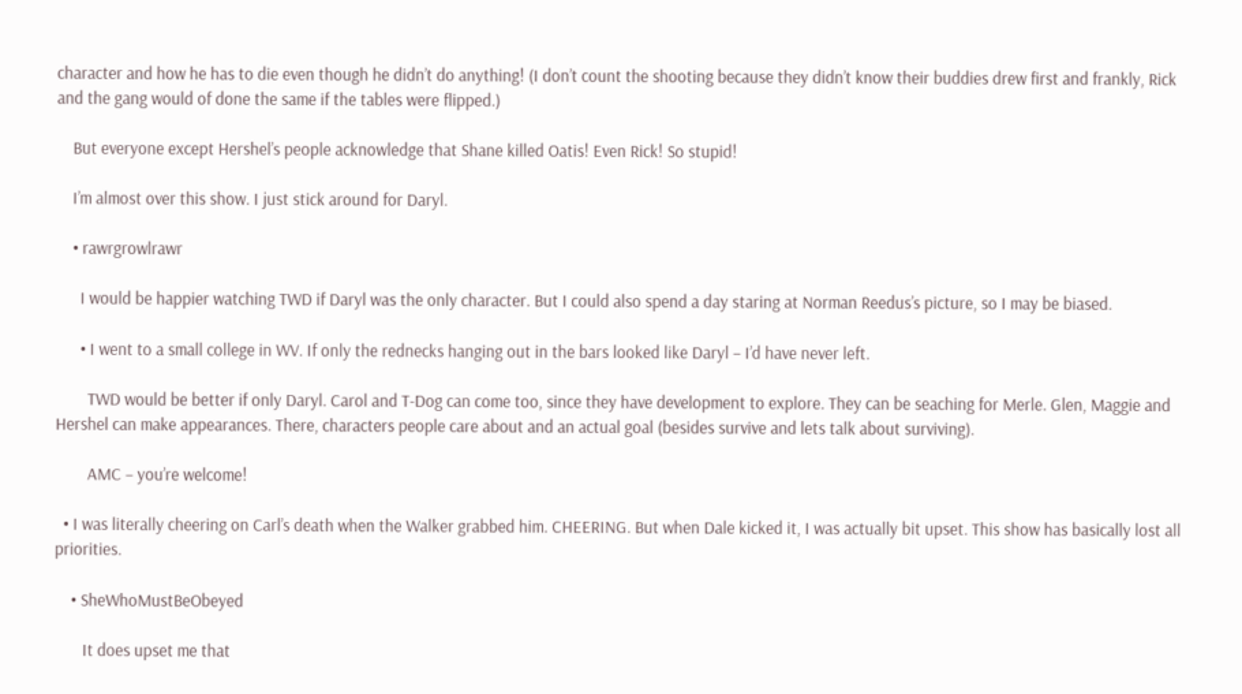character and how he has to die even though he didn’t do anything! (I don’t count the shooting because they didn’t know their buddies drew first and frankly, Rick and the gang would of done the same if the tables were flipped.)

    But everyone except Hershel’s people acknowledge that Shane killed Oatis! Even Rick! So stupid!

    I’m almost over this show. I just stick around for Daryl.

    • rawrgrowlrawr

      I would be happier watching TWD if Daryl was the only character. But I could also spend a day staring at Norman Reedus’s picture, so I may be biased.

      • I went to a small college in WV. If only the rednecks hanging out in the bars looked like Daryl – I’d have never left.

        TWD would be better if only Daryl. Carol and T-Dog can come too, since they have development to explore. They can be seaching for Merle. Glen, Maggie and Hershel can make appearances. There, characters people care about and an actual goal (besides survive and lets talk about surviving).

        AMC – you’re welcome!

  • I was literally cheering on Carl’s death when the Walker grabbed him. CHEERING. But when Dale kicked it, I was actually bit upset. This show has basically lost all priorities.

    • SheWhoMustBeObeyed

       It does upset me that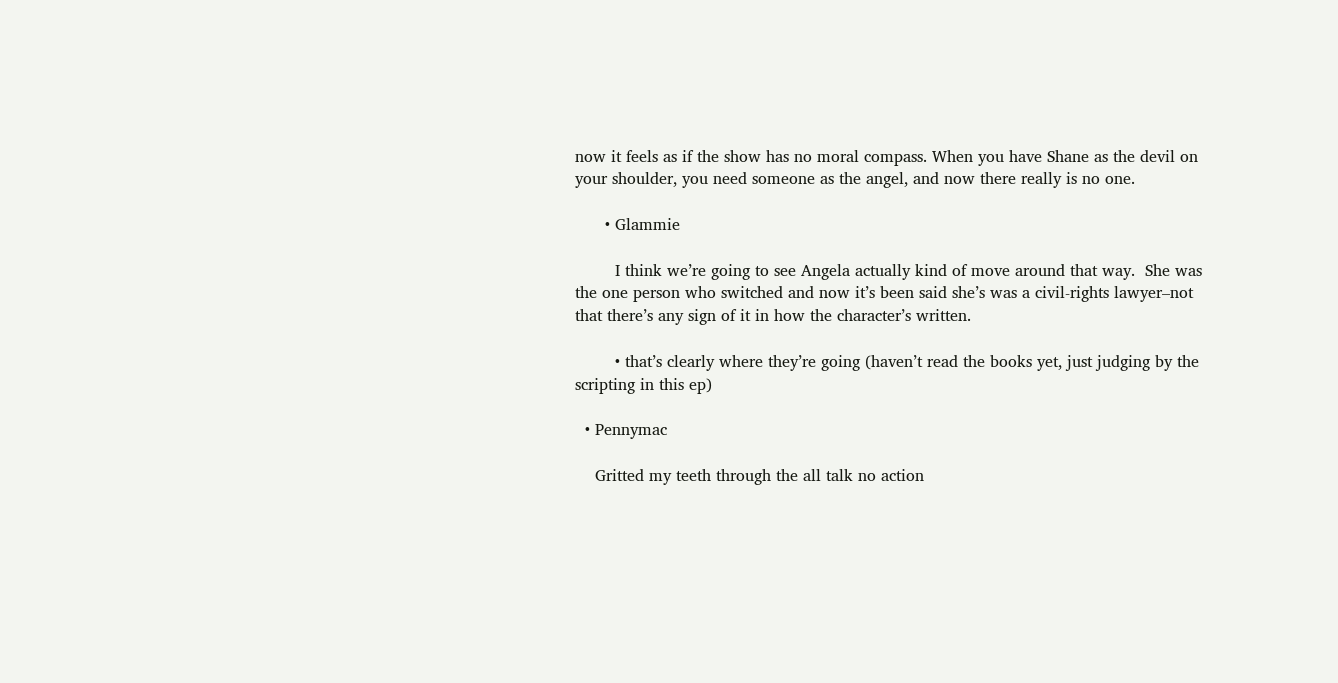now it feels as if the show has no moral compass. When you have Shane as the devil on your shoulder, you need someone as the angel, and now there really is no one.

      • Glammie

        I think we’re going to see Angela actually kind of move around that way.  She was the one person who switched and now it’s been said she’s was a civil-rights lawyer–not that there’s any sign of it in how the character’s written.

        • that’s clearly where they’re going (haven’t read the books yet, just judging by the scripting in this ep)

  • Pennymac

    Gritted my teeth through the all talk no action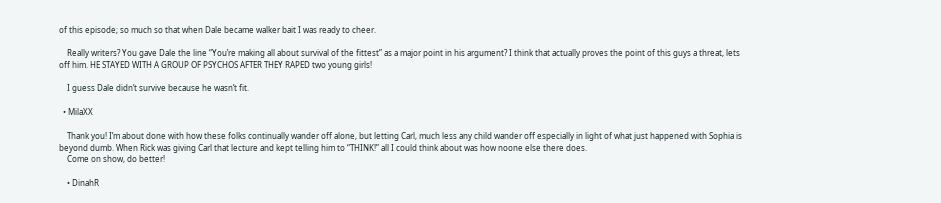of this episode; so much so that when Dale became walker bait I was ready to cheer.

    Really writers? You gave Dale the line “You’re making all about survival of the fittest” as a major point in his argument? I think that actually proves the point of this guys a threat, lets off him. HE STAYED WITH A GROUP OF PSYCHOS AFTER THEY RAPED two young girls!

    I guess Dale didn’t survive because he wasn’t fit.

  • MilaXX

    Thank you! I’m about done with how these folks continually wander off alone, but letting Carl, much less any child wander off especially in light of what just happened with Sophia is beyond dumb. When Rick was giving Carl that lecture and kept telling him to “THINK!” all I could think about was how noone else there does.
    Come on show, do better!

    • DinahR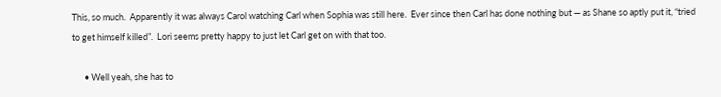This, so much.  Apparently it was always Carol watching Carl when Sophia was still here.  Ever since then Carl has done nothing but — as Shane so aptly put it, “tried to get himself killed”.  Lori seems pretty happy to just let Carl get on with that too.

      • Well yeah, she has to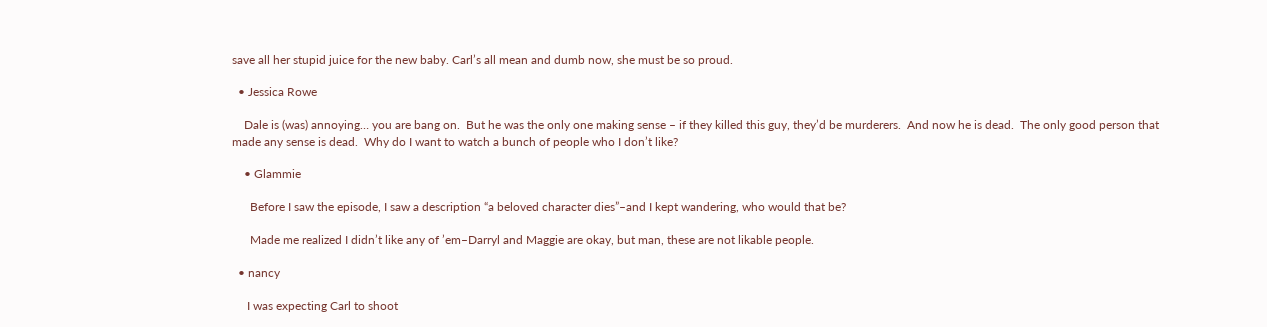save all her stupid juice for the new baby. Carl’s all mean and dumb now, she must be so proud.

  • Jessica Rowe

    Dale is (was) annoying… you are bang on.  But he was the only one making sense – if they killed this guy, they’d be murderers.  And now he is dead.  The only good person that made any sense is dead.  Why do I want to watch a bunch of people who I don’t like?

    • Glammie

      Before I saw the episode, I saw a description “a beloved character dies”–and I kept wandering, who would that be?

      Made me realized I didn’t like any of ’em–Darryl and Maggie are okay, but man, these are not likable people.

  • nancy

     I was expecting Carl to shoot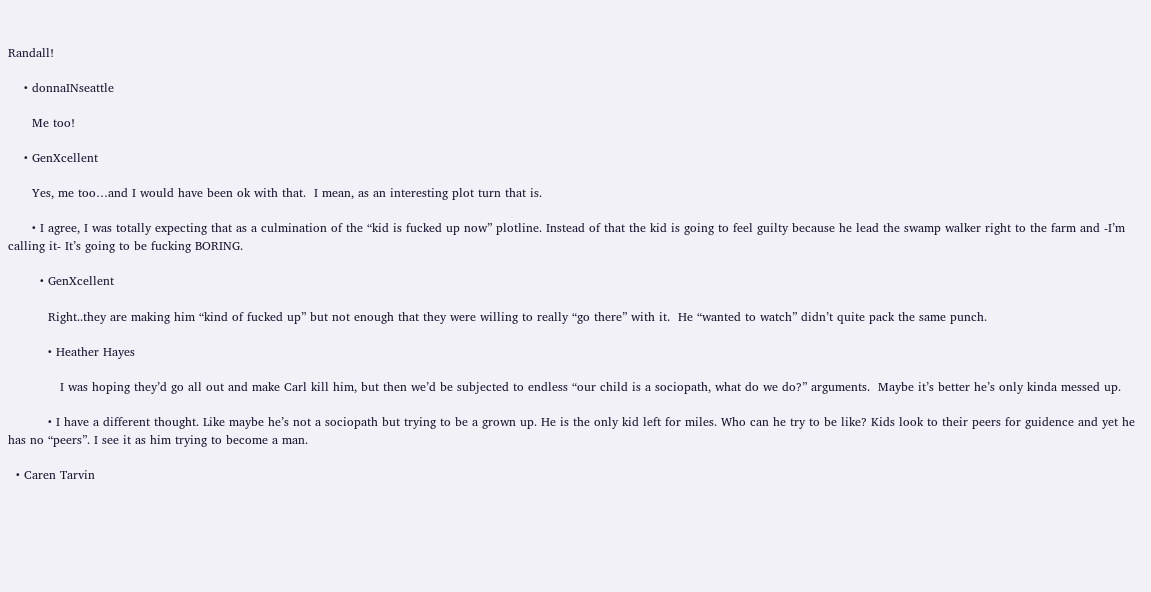Randall!

    • donnaINseattle

      Me too!

    • GenXcellent

      Yes, me too…and I would have been ok with that.  I mean, as an interesting plot turn that is.

      • I agree, I was totally expecting that as a culmination of the “kid is fucked up now” plotline. Instead of that the kid is going to feel guilty because he lead the swamp walker right to the farm and -I’m calling it- It’s going to be fucking BORING.

        • GenXcellent

          Right..they are making him “kind of fucked up” but not enough that they were willing to really “go there” with it.  He “wanted to watch” didn’t quite pack the same punch.

          • Heather Hayes

             I was hoping they’d go all out and make Carl kill him, but then we’d be subjected to endless “our child is a sociopath, what do we do?” arguments.  Maybe it’s better he’s only kinda messed up.

          • I have a different thought. Like maybe he’s not a sociopath but trying to be a grown up. He is the only kid left for miles. Who can he try to be like? Kids look to their peers for guidence and yet he has no “peers”. I see it as him trying to become a man.

  • Caren Tarvin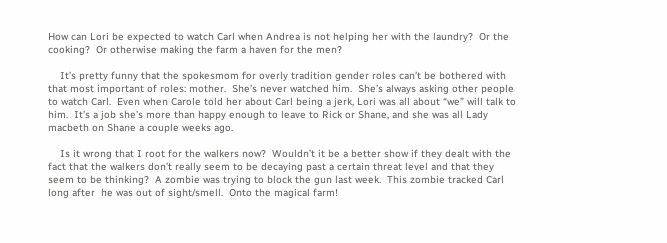How can Lori be expected to watch Carl when Andrea is not helping her with the laundry?  Or the cooking?  Or otherwise making the farm a haven for the men?

    It’s pretty funny that the spokesmom for overly tradition gender roles can’t be bothered with that most important of roles: mother.  She’s never watched him.  She’s always asking other people to watch Carl.  Even when Carole told her about Carl being a jerk, Lori was all about “we” will talk to him.  It’s a job she’s more than happy enough to leave to Rick or Shane, and she was all Lady macbeth on Shane a couple weeks ago.

    Is it wrong that I root for the walkers now?  Wouldn’t it be a better show if they dealt with the fact that the walkers don’t really seem to be decaying past a certain threat level and that they seem to be thinking?  A zombie was trying to block the gun last week.  This zombie tracked Carl long after  he was out of sight/smell.  Onto the magical farm!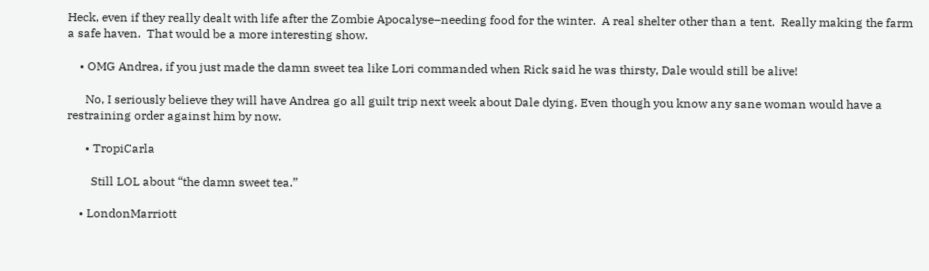Heck, even if they really dealt with life after the Zombie Apocalyse–needing food for the winter.  A real shelter other than a tent.  Really making the farm a safe haven.  That would be a more interesting show.

    • OMG Andrea, if you just made the damn sweet tea like Lori commanded when Rick said he was thirsty, Dale would still be alive!

      No, I seriously believe they will have Andrea go all guilt trip next week about Dale dying. Even though you know any sane woman would have a restraining order against him by now.

      • TropiCarla

        Still LOL about “the damn sweet tea.”

    • LondonMarriott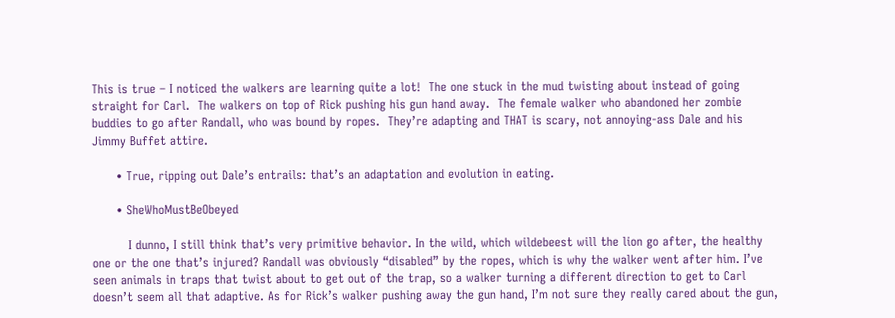This is true – I noticed the walkers are learning quite a lot!  The one stuck in the mud twisting about instead of going straight for Carl.  The walkers on top of Rick pushing his gun hand away.  The female walker who abandoned her zombie buddies to go after Randall, who was bound by ropes.  They’re adapting and THAT is scary, not annoying-ass Dale and his Jimmy Buffet attire.

      • True, ripping out Dale’s entrails: that’s an adaptation and evolution in eating.

      • SheWhoMustBeObeyed

         I dunno, I still think that’s very primitive behavior. In the wild, which wildebeest will the lion go after, the healthy one or the one that’s injured? Randall was obviously “disabled” by the ropes, which is why the walker went after him. I’ve seen animals in traps that twist about to get out of the trap, so a walker turning a different direction to get to Carl doesn’t seem all that adaptive. As for Rick’s walker pushing away the gun hand, I’m not sure they really cared about the gun,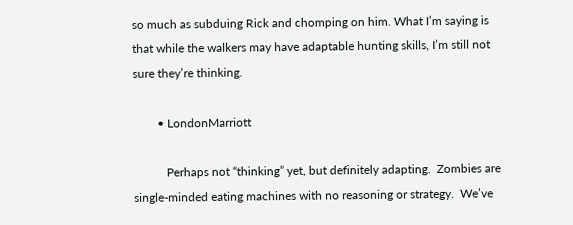so much as subduing Rick and chomping on him. What I’m saying is that while the walkers may have adaptable hunting skills, I’m still not sure they’re thinking.

        • LondonMarriott

           Perhaps not “thinking” yet, but definitely adapting.  Zombies are single-minded eating machines with no reasoning or strategy.  We’ve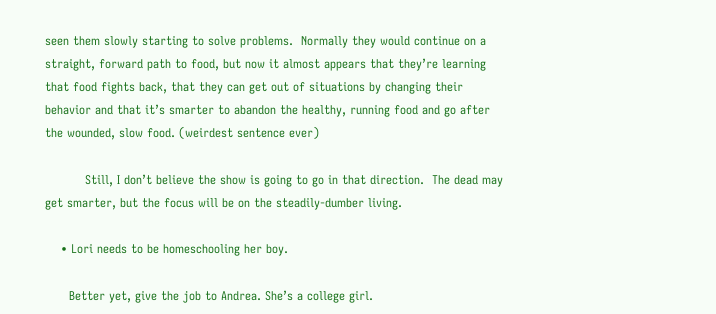seen them slowly starting to solve problems.  Normally they would continue on a straight, forward path to food, but now it almost appears that they’re learning that food fights back, that they can get out of situations by changing their behavior and that it’s smarter to abandon the healthy, running food and go after the wounded, slow food. (weirdest sentence ever)

          Still, I don’t believe the show is going to go in that direction.  The dead may get smarter, but the focus will be on the steadily-dumber living.

    • Lori needs to be homeschooling her boy.

      Better yet, give the job to Andrea. She’s a college girl.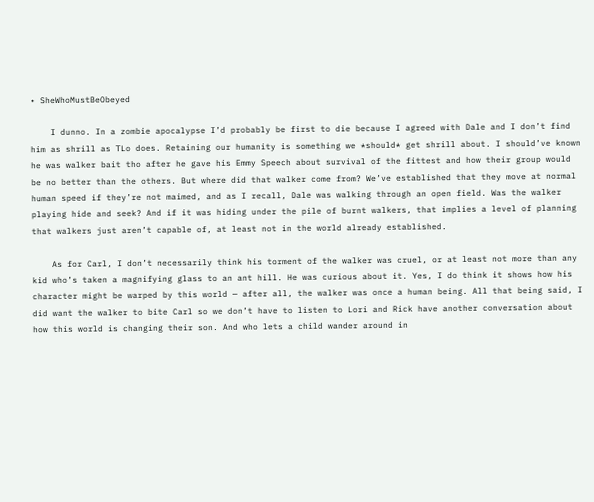• SheWhoMustBeObeyed

    I dunno. In a zombie apocalypse I’d probably be first to die because I agreed with Dale and I don’t find him as shrill as TLo does. Retaining our humanity is something we *should* get shrill about. I should’ve known he was walker bait tho after he gave his Emmy Speech about survival of the fittest and how their group would be no better than the others. But where did that walker come from? We’ve established that they move at normal human speed if they’re not maimed, and as I recall, Dale was walking through an open field. Was the walker playing hide and seek? And if it was hiding under the pile of burnt walkers, that implies a level of planning that walkers just aren’t capable of, at least not in the world already established.

    As for Carl, I don’t necessarily think his torment of the walker was cruel, or at least not more than any kid who’s taken a magnifying glass to an ant hill. He was curious about it. Yes, I do think it shows how his character might be warped by this world — after all, the walker was once a human being. All that being said, I did want the walker to bite Carl so we don’t have to listen to Lori and Rick have another conversation about how this world is changing their son. And who lets a child wander around in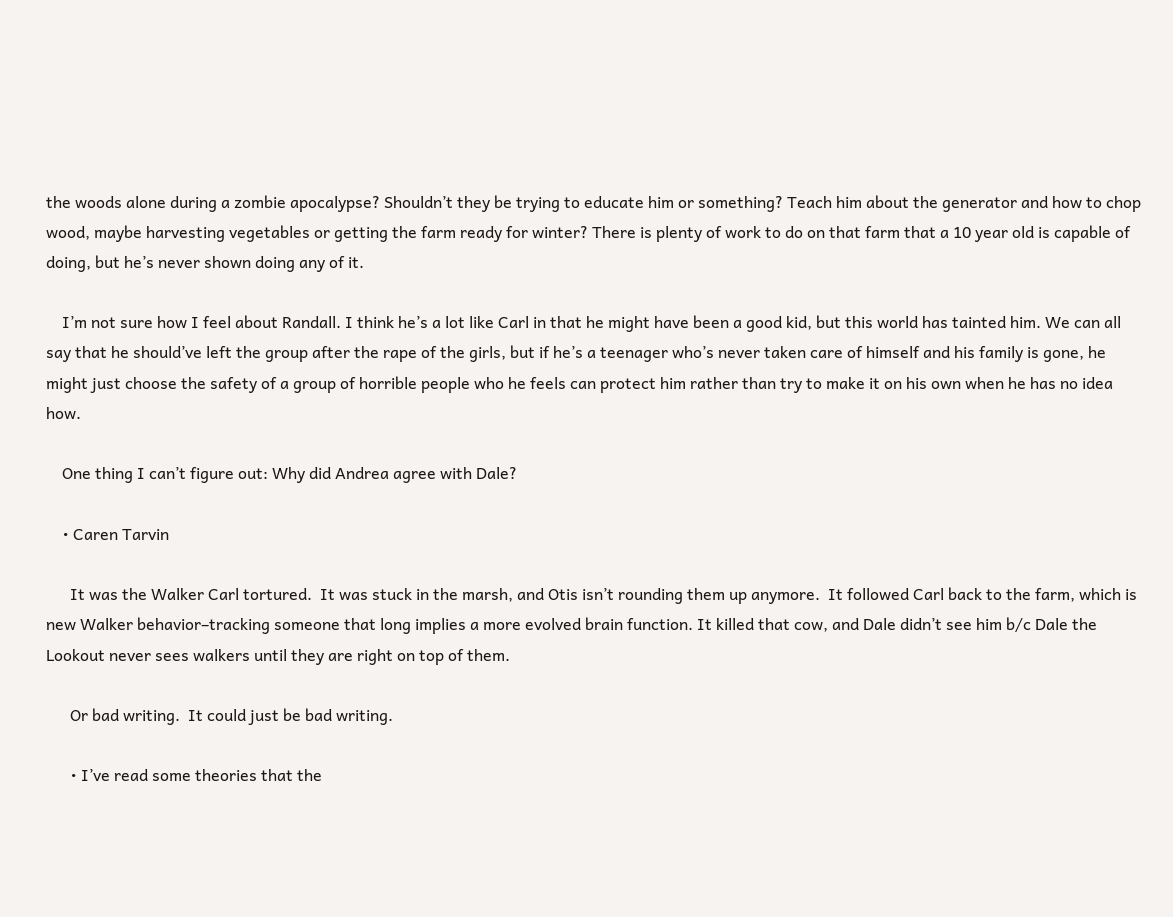the woods alone during a zombie apocalypse? Shouldn’t they be trying to educate him or something? Teach him about the generator and how to chop wood, maybe harvesting vegetables or getting the farm ready for winter? There is plenty of work to do on that farm that a 10 year old is capable of doing, but he’s never shown doing any of it.

    I’m not sure how I feel about Randall. I think he’s a lot like Carl in that he might have been a good kid, but this world has tainted him. We can all say that he should’ve left the group after the rape of the girls, but if he’s a teenager who’s never taken care of himself and his family is gone, he might just choose the safety of a group of horrible people who he feels can protect him rather than try to make it on his own when he has no idea how.

    One thing I can’t figure out: Why did Andrea agree with Dale?

    • Caren Tarvin

      It was the Walker Carl tortured.  It was stuck in the marsh, and Otis isn’t rounding them up anymore.  It followed Carl back to the farm, which is new Walker behavior–tracking someone that long implies a more evolved brain function. It killed that cow, and Dale didn’t see him b/c Dale the Lookout never sees walkers until they are right on top of them.

      Or bad writing.  It could just be bad writing.

      • I’ve read some theories that the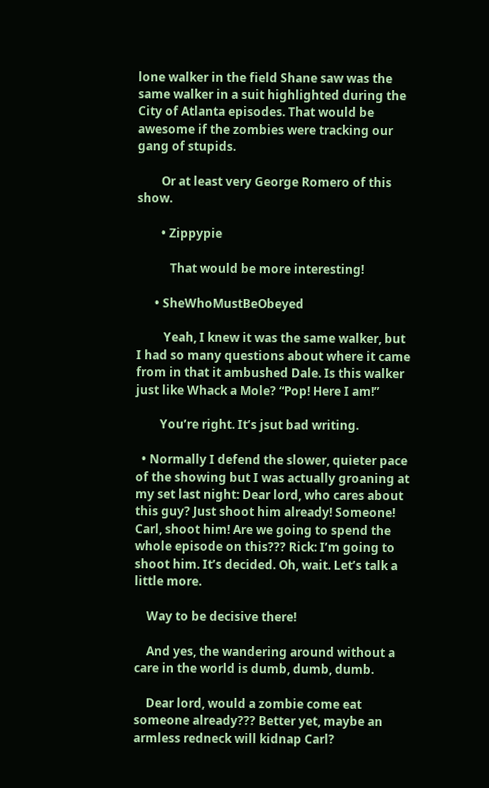lone walker in the field Shane saw was the same walker in a suit highlighted during the City of Atlanta episodes. That would be awesome if the zombies were tracking our gang of stupids.

        Or at least very George Romero of this show.

        • Zippypie

           That would be more interesting!

      • SheWhoMustBeObeyed

         Yeah, I knew it was the same walker, but I had so many questions about where it came from in that it ambushed Dale. Is this walker just like Whack a Mole? “Pop! Here I am!”

        You’re right. It’s jsut bad writing.

  • Normally I defend the slower, quieter pace of the showing but I was actually groaning at my set last night: Dear lord, who cares about this guy? Just shoot him already! Someone! Carl, shoot him! Are we going to spend the whole episode on this??? Rick: I’m going to shoot him. It’s decided. Oh, wait. Let’s talk a little more.

    Way to be decisive there!

    And yes, the wandering around without a care in the world is dumb, dumb, dumb.

    Dear lord, would a zombie come eat someone already??? Better yet, maybe an armless redneck will kidnap Carl?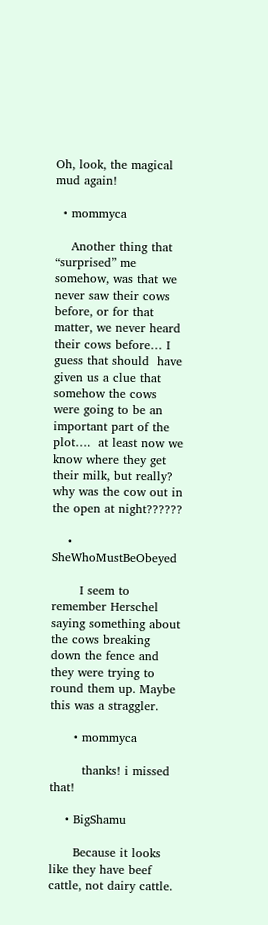Oh, look, the magical mud again!

  • mommyca

    Another thing that “surprised” me somehow, was that we never saw their cows before, or for that matter, we never heard their cows before… I guess that should  have given us a clue that somehow the cows were going to be an important part of the plot….  at least now we know where they get their milk, but really? why was the cow out in the open at night??????

    • SheWhoMustBeObeyed

       I seem to remember Herschel saying something about the cows breaking down the fence and they were trying to round them up. Maybe this was a straggler.

      • mommyca

        thanks! i missed that!

    • BigShamu

      Because it looks like they have beef cattle, not dairy cattle.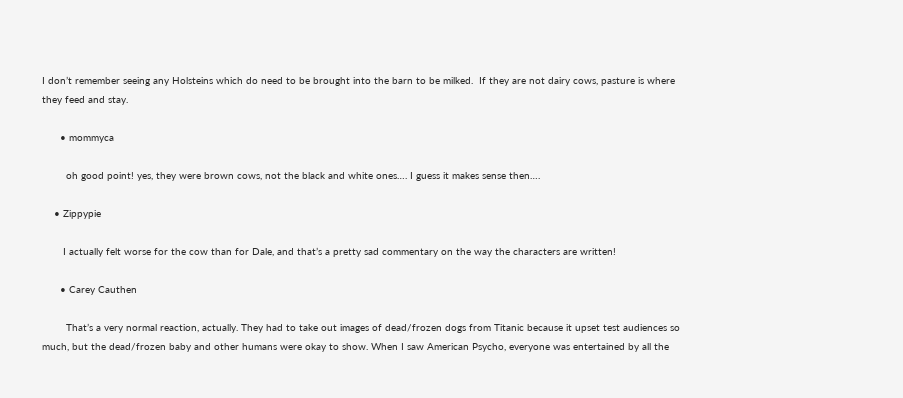I don’t remember seeing any Holsteins which do need to be brought into the barn to be milked.  If they are not dairy cows, pasture is where they feed and stay.

      • mommyca

        oh good point! yes, they were brown cows, not the black and white ones…. I guess it makes sense then….

    • Zippypie

       I actually felt worse for the cow than for Dale, and that’s a pretty sad commentary on the way the characters are written!

      • Carey Cauthen

        That’s a very normal reaction, actually. They had to take out images of dead/frozen dogs from Titanic because it upset test audiences so much, but the dead/frozen baby and other humans were okay to show. When I saw American Psycho, everyone was entertained by all the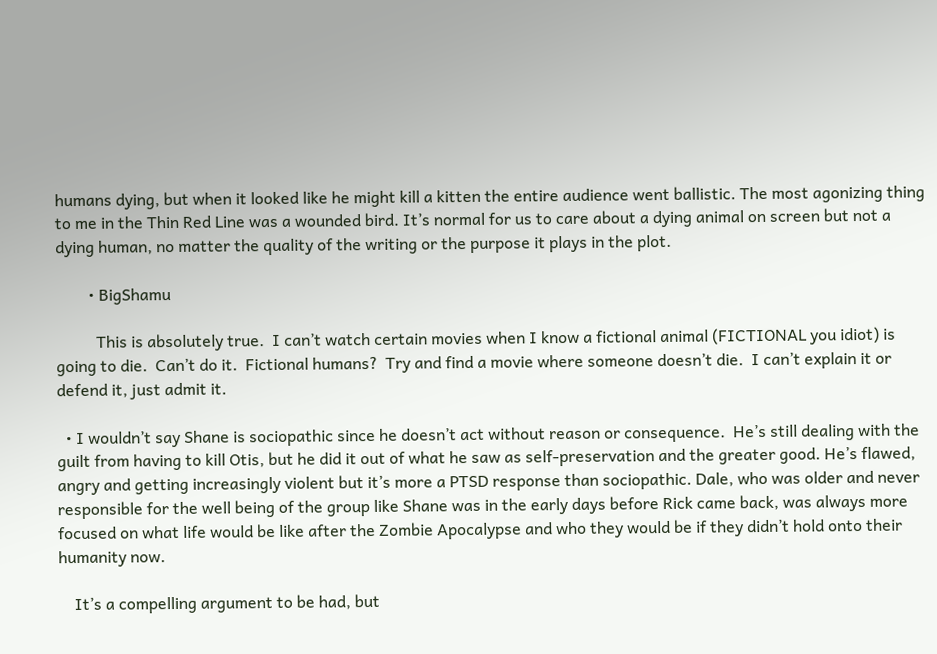humans dying, but when it looked like he might kill a kitten the entire audience went ballistic. The most agonizing thing to me in the Thin Red Line was a wounded bird. It’s normal for us to care about a dying animal on screen but not a dying human, no matter the quality of the writing or the purpose it plays in the plot.

        • BigShamu

          This is absolutely true.  I can’t watch certain movies when I know a fictional animal (FICTIONAL you idiot) is going to die.  Can’t do it.  Fictional humans?  Try and find a movie where someone doesn’t die.  I can’t explain it or defend it, just admit it.

  • I wouldn’t say Shane is sociopathic since he doesn’t act without reason or consequence.  He’s still dealing with the guilt from having to kill Otis, but he did it out of what he saw as self-preservation and the greater good. He’s flawed, angry and getting increasingly violent but it’s more a PTSD response than sociopathic. Dale, who was older and never responsible for the well being of the group like Shane was in the early days before Rick came back, was always more focused on what life would be like after the Zombie Apocalypse and who they would be if they didn’t hold onto their humanity now.

    It’s a compelling argument to be had, but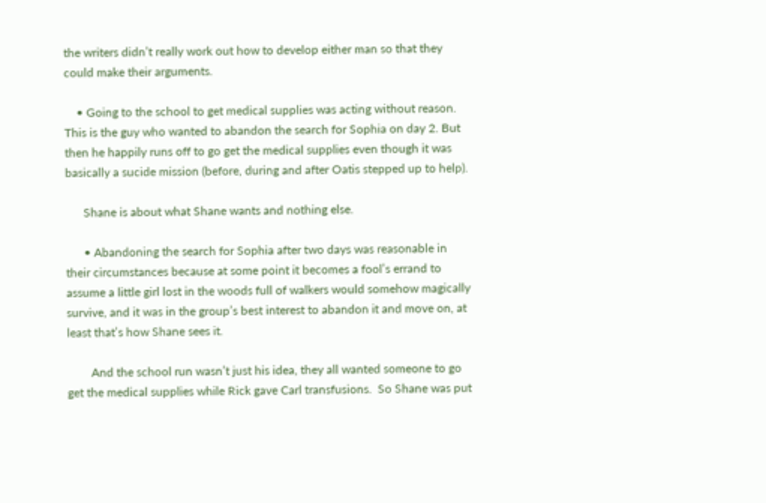the writers didn’t really work out how to develop either man so that they could make their arguments.

    • Going to the school to get medical supplies was acting without reason. This is the guy who wanted to abandon the search for Sophia on day 2. But then he happily runs off to go get the medical supplies even though it was basically a sucide mission (before, during and after Oatis stepped up to help).

      Shane is about what Shane wants and nothing else.

      • Abandoning the search for Sophia after two days was reasonable in their circumstances because at some point it becomes a fool’s errand to assume a little girl lost in the woods full of walkers would somehow magically survive, and it was in the group’s best interest to abandon it and move on, at least that’s how Shane sees it.

        And the school run wasn’t just his idea, they all wanted someone to go get the medical supplies while Rick gave Carl transfusions.  So Shane was put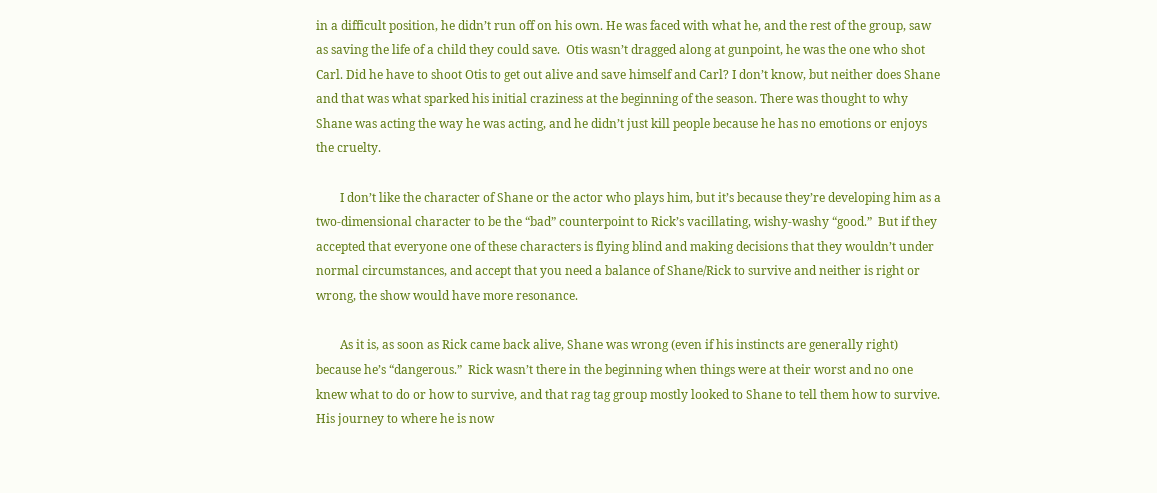in a difficult position, he didn’t run off on his own. He was faced with what he, and the rest of the group, saw as saving the life of a child they could save.  Otis wasn’t dragged along at gunpoint, he was the one who shot Carl. Did he have to shoot Otis to get out alive and save himself and Carl? I don’t know, but neither does Shane and that was what sparked his initial craziness at the beginning of the season. There was thought to why Shane was acting the way he was acting, and he didn’t just kill people because he has no emotions or enjoys the cruelty.

        I don’t like the character of Shane or the actor who plays him, but it’s because they’re developing him as a two-dimensional character to be the “bad” counterpoint to Rick’s vacillating, wishy-washy “good.”  But if they accepted that everyone one of these characters is flying blind and making decisions that they wouldn’t under normal circumstances, and accept that you need a balance of Shane/Rick to survive and neither is right or wrong, the show would have more resonance.

        As it is, as soon as Rick came back alive, Shane was wrong (even if his instincts are generally right) because he’s “dangerous.”  Rick wasn’t there in the beginning when things were at their worst and no one knew what to do or how to survive, and that rag tag group mostly looked to Shane to tell them how to survive.  His journey to where he is now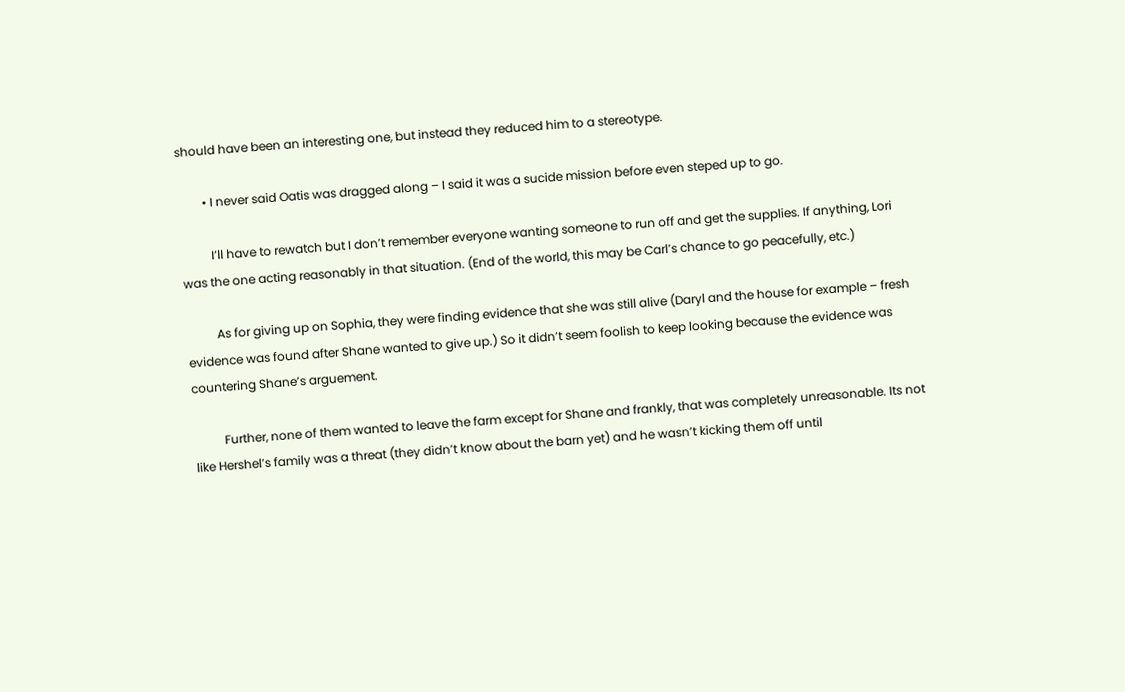should have been an interesting one, but instead they reduced him to a stereotype.

        • I never said Oatis was dragged along – I said it was a sucide mission before even steped up to go.

          I’ll have to rewatch but I don’t remember everyone wanting someone to run off and get the supplies. If anything, Lori was the one acting reasonably in that situation. (End of the world, this may be Carl’s chance to go peacefully, etc.)

          As for giving up on Sophia, they were finding evidence that she was still alive (Daryl and the house for example – fresh evidence was found after Shane wanted to give up.) So it didn’t seem foolish to keep looking because the evidence was countering Shane’s arguement.

          Further, none of them wanted to leave the farm except for Shane and frankly, that was completely unreasonable. Its not like Hershel’s family was a threat (they didn’t know about the barn yet) and he wasn’t kicking them off until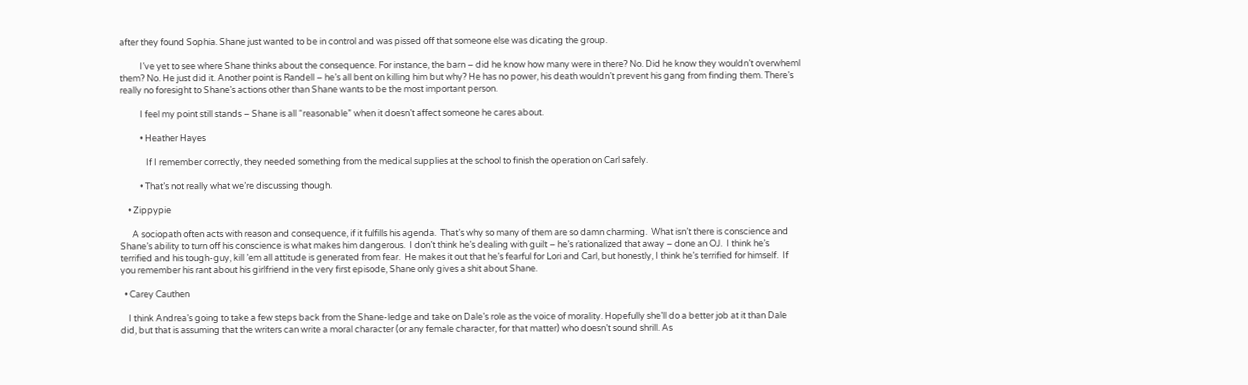after they found Sophia. Shane just wanted to be in control and was pissed off that someone else was dicating the group.

          I’ve yet to see where Shane thinks about the consequence. For instance, the barn – did he know how many were in there? No. Did he know they wouldn’t overwheml them? No. He just did it. Another point is Randell – he’s all bent on killing him but why? He has no power, his death wouldn’t prevent his gang from finding them. There’s really no foresight to Shane’s actions other than Shane wants to be the most important person.

          I feel my point still stands – Shane is all “reasonable” when it doesn’t affect someone he cares about.

          • Heather Hayes

             If I remember correctly, they needed something from the medical supplies at the school to finish the operation on Carl safely.

          • That’s not really what we’re discussing though.

    • Zippypie

      A sociopath often acts with reason and consequence, if it fulfills his agenda.  That’s why so many of them are so damn charming.  What isn’t there is conscience and Shane’s ability to turn off his conscience is what makes him dangerous.  I don’t think he’s dealing with guilt – he’s rationalized that away – done an OJ.  I think he’s terrified and his tough-guy, kill ’em all attitude is generated from fear.  He makes it out that he’s fearful for Lori and Carl, but honestly, I think he’s terrified for himself.  If you remember his rant about his girlfriend in the very first episode, Shane only gives a shit about Shane.

  • Carey Cauthen

    I think Andrea’s going to take a few steps back from the Shane-ledge and take on Dale’s role as the voice of morality. Hopefully she’ll do a better job at it than Dale did, but that is assuming that the writers can write a moral character (or any female character, for that matter) who doesn’t sound shrill. As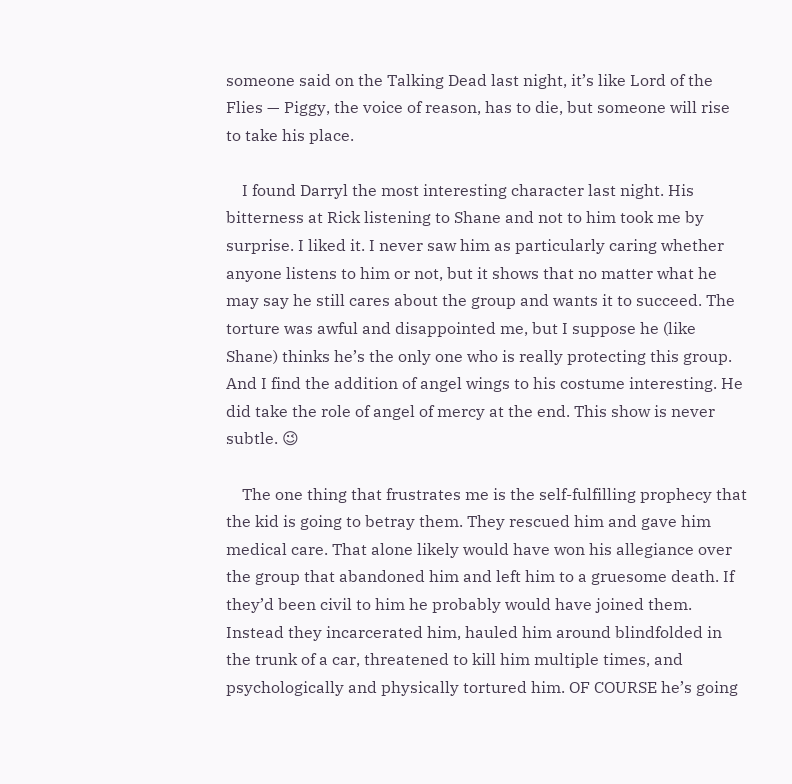someone said on the Talking Dead last night, it’s like Lord of the Flies — Piggy, the voice of reason, has to die, but someone will rise to take his place.

    I found Darryl the most interesting character last night. His bitterness at Rick listening to Shane and not to him took me by surprise. I liked it. I never saw him as particularly caring whether anyone listens to him or not, but it shows that no matter what he may say he still cares about the group and wants it to succeed. The torture was awful and disappointed me, but I suppose he (like Shane) thinks he’s the only one who is really protecting this group. And I find the addition of angel wings to his costume interesting. He did take the role of angel of mercy at the end. This show is never subtle. 😉

    The one thing that frustrates me is the self-fulfilling prophecy that the kid is going to betray them. They rescued him and gave him medical care. That alone likely would have won his allegiance over the group that abandoned him and left him to a gruesome death. If they’d been civil to him he probably would have joined them. Instead they incarcerated him, hauled him around blindfolded in the trunk of a car, threatened to kill him multiple times, and psychologically and physically tortured him. OF COURSE he’s going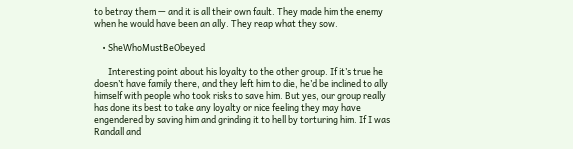to betray them — and it is all their own fault. They made him the enemy when he would have been an ally. They reap what they sow.

    • SheWhoMustBeObeyed

       Interesting point about his loyalty to the other group. If it’s true he doesn’t have family there, and they left him to die, he’d be inclined to ally himself with people who took risks to save him. But yes, our group really has done its best to take any loyalty or nice feeling they may have engendered by saving him and grinding it to hell by torturing him. If I was Randall and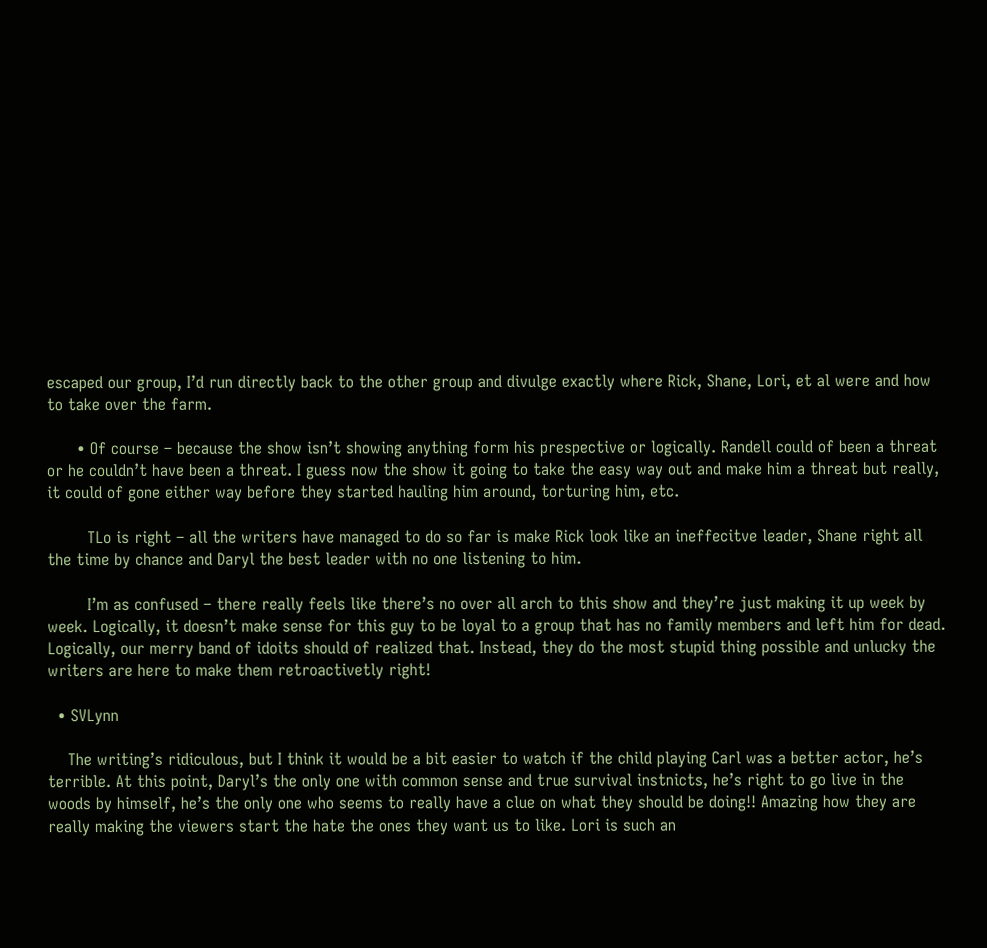escaped our group, I’d run directly back to the other group and divulge exactly where Rick, Shane, Lori, et al were and how to take over the farm.

      • Of course – because the show isn’t showing anything form his prespective or logically. Randell could of been a threat or he couldn’t have been a threat. I guess now the show it going to take the easy way out and make him a threat but really, it could of gone either way before they started hauling him around, torturing him, etc.

        TLo is right – all the writers have managed to do so far is make Rick look like an ineffecitve leader, Shane right all the time by chance and Daryl the best leader with no one listening to him.

        I’m as confused – there really feels like there’s no over all arch to this show and they’re just making it up week by week. Logically, it doesn’t make sense for this guy to be loyal to a group that has no family members and left him for dead. Logically, our merry band of idoits should of realized that. Instead, they do the most stupid thing possible and unlucky the writers are here to make them retroactivetly right!

  • SVLynn

    The writing’s ridiculous, but I think it would be a bit easier to watch if the child playing Carl was a better actor, he’s terrible. At this point, Daryl’s the only one with common sense and true survival instnicts, he’s right to go live in the woods by himself, he’s the only one who seems to really have a clue on what they should be doing!! Amazing how they are really making the viewers start the hate the ones they want us to like. Lori is such an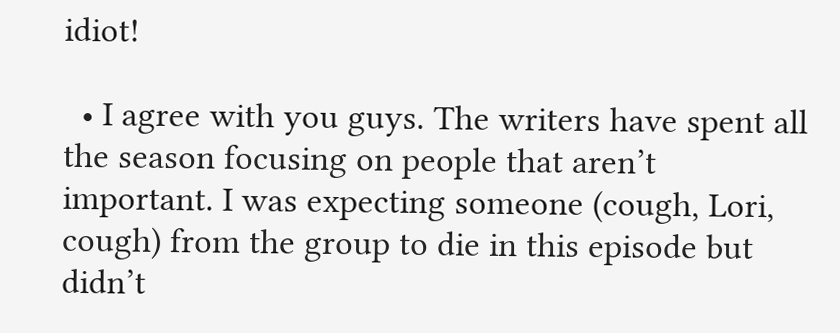idiot!

  • I agree with you guys. The writers have spent all the season focusing on people that aren’t important. I was expecting someone (cough, Lori, cough) from the group to die in this episode but didn’t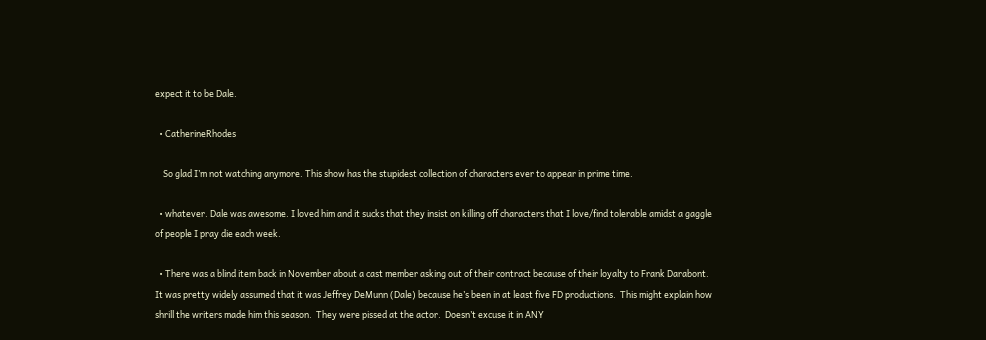expect it to be Dale.

  • CatherineRhodes

    So glad I’m not watching anymore. This show has the stupidest collection of characters ever to appear in prime time.

  • whatever. Dale was awesome. I loved him and it sucks that they insist on killing off characters that I love/find tolerable amidst a gaggle of people I pray die each week.

  • There was a blind item back in November about a cast member asking out of their contract because of their loyalty to Frank Darabont.  It was pretty widely assumed that it was Jeffrey DeMunn (Dale) because he’s been in at least five FD productions.  This might explain how shrill the writers made him this season.  They were pissed at the actor.  Doesn’t excuse it in ANY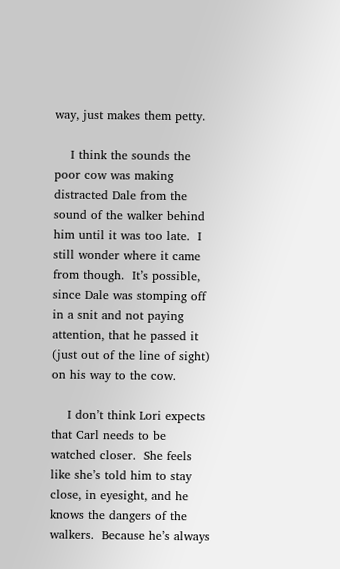way, just makes them petty.

    I think the sounds the poor cow was making distracted Dale from the sound of the walker behind him until it was too late.  I still wonder where it came from though.  It’s possible, since Dale was stomping off in a snit and not paying attention, that he passed it (just out of the line of sight) on his way to the cow.

    I don’t think Lori expects that Carl needs to be watched closer.  She feels like she’s told him to stay close, in eyesight, and he knows the dangers of the walkers.  Because he’s always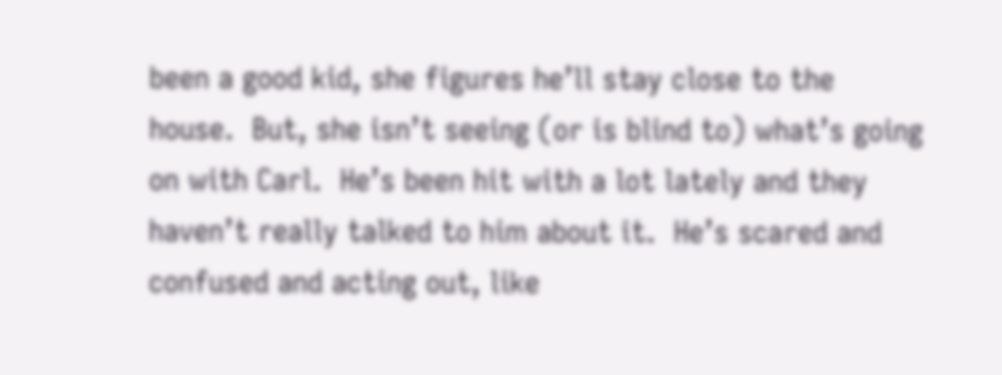been a good kid, she figures he’ll stay close to the house.  But, she isn’t seeing (or is blind to) what’s going on with Carl.  He’s been hit with a lot lately and they haven’t really talked to him about it.  He’s scared and confused and acting out, like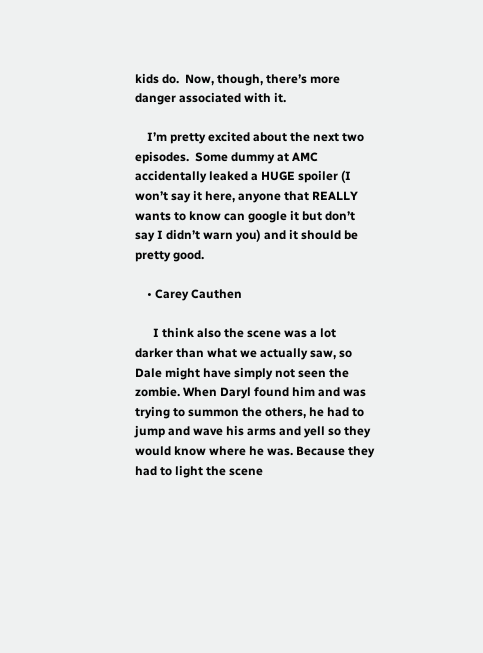kids do.  Now, though, there’s more danger associated with it.

    I’m pretty excited about the next two episodes.  Some dummy at AMC accidentally leaked a HUGE spoiler (I won’t say it here, anyone that REALLY wants to know can google it but don’t say I didn’t warn you) and it should be pretty good.

    • Carey Cauthen

      I think also the scene was a lot darker than what we actually saw, so Dale might have simply not seen the zombie. When Daryl found him and was trying to summon the others, he had to jump and wave his arms and yell so they would know where he was. Because they had to light the scene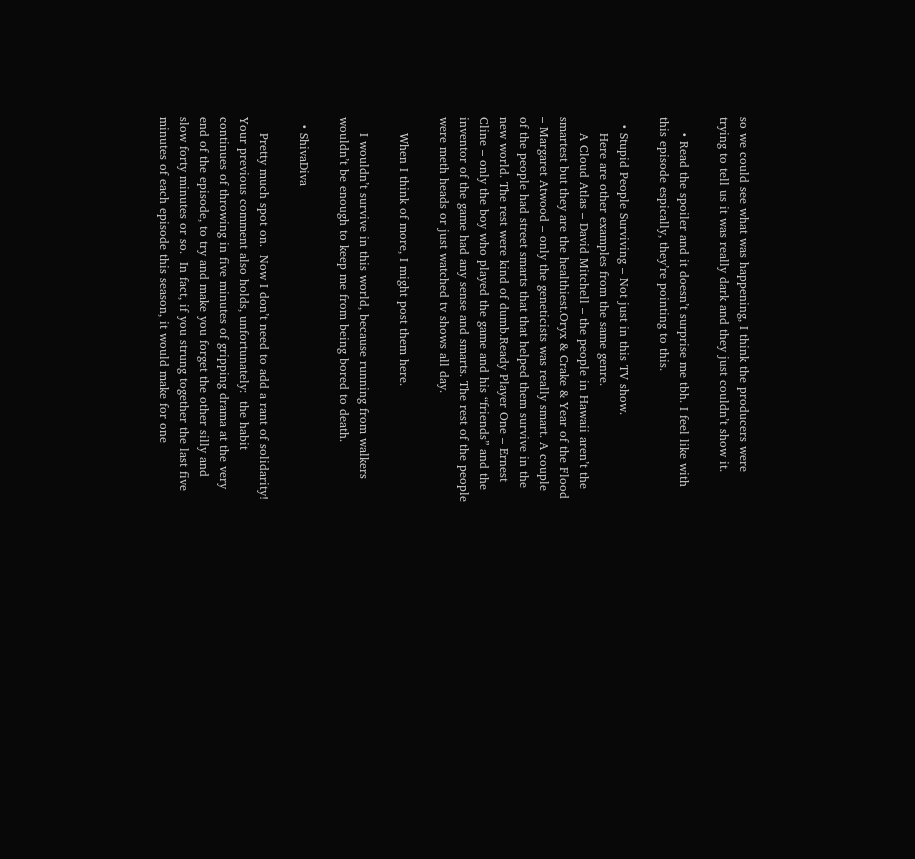so we could see what was happening, I think the producers were trying to tell us it was really dark and they just couldn’t show it.

    • Read the spoiler and it doesn’t surprise me tbh. I feel like with this episode espically, they’re pointing to this.

  • Stupid People Surviving – Not just in this TV show.
    Here are other examples from the same genre.
    A Cloud Atlas – David Mitchell – the people in Hawaii aren’t the smartest but they are the healthiest.Oryx & Crake & Year of the Flood – Margaret Atwood – only the geneticists was really smart. A couple of the people had street smarts that that helped them survive in the new world. The rest were kind of dumb.Ready Player One – Ernest Cline – only the boy who played the game and his “friends” and the inventor of the game had any sense and smarts. The rest of the people were meth heads or just watched tv shows all day.

    When I think of more, I might post them here.

    I wouldn’t survive in this world, because running from walkers wouldn’t be enough to keep me from being bored to death.

  • ShivaDiva

    Pretty much spot on.  Now I don’t need to add a rant of solidarity!   Your previous comment also holds, unfortunately:  the habit continues of throwing in five minutes of gripping drama at the very end of the episode, to try and make you forget the other silly and slow forty minutes or so.  In fact, if you strung together the last five minutes of each episode this season, it would make for one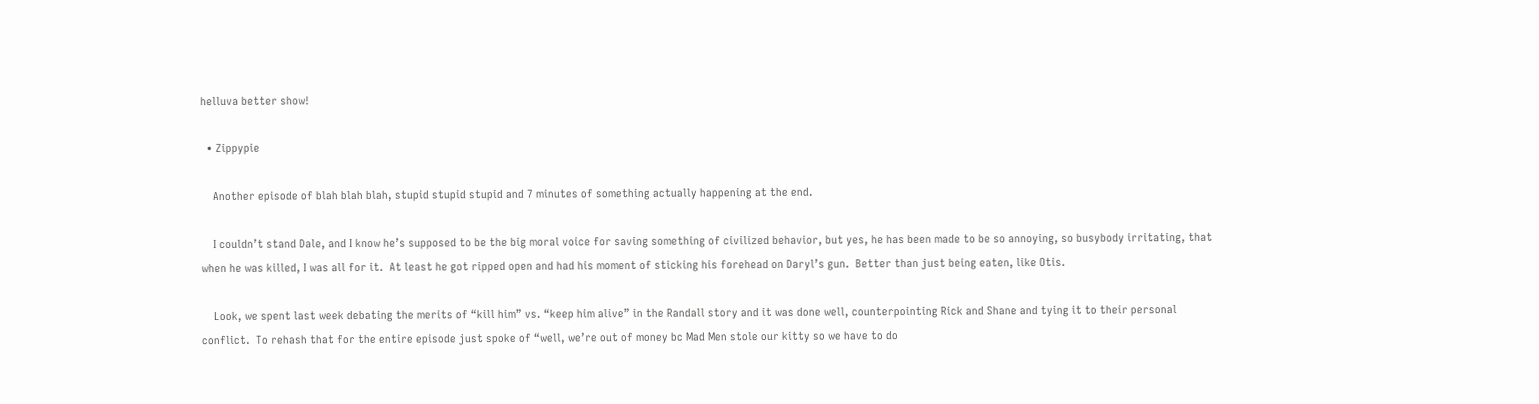helluva better show!

  • Zippypie

    Another episode of blah blah blah, stupid stupid stupid and 7 minutes of something actually happening at the end.

    I couldn’t stand Dale, and I know he’s supposed to be the big moral voice for saving something of civilized behavior, but yes, he has been made to be so annoying, so busybody irritating, that when he was killed, I was all for it.  At least he got ripped open and had his moment of sticking his forehead on Daryl’s gun.  Better than just being eaten, like Otis.

    Look, we spent last week debating the merits of “kill him” vs. “keep him alive” in the Randall story and it was done well, counterpointing Rick and Shane and tying it to their personal conflict.  To rehash that for the entire episode just spoke of “well, we’re out of money bc Mad Men stole our kitty so we have to do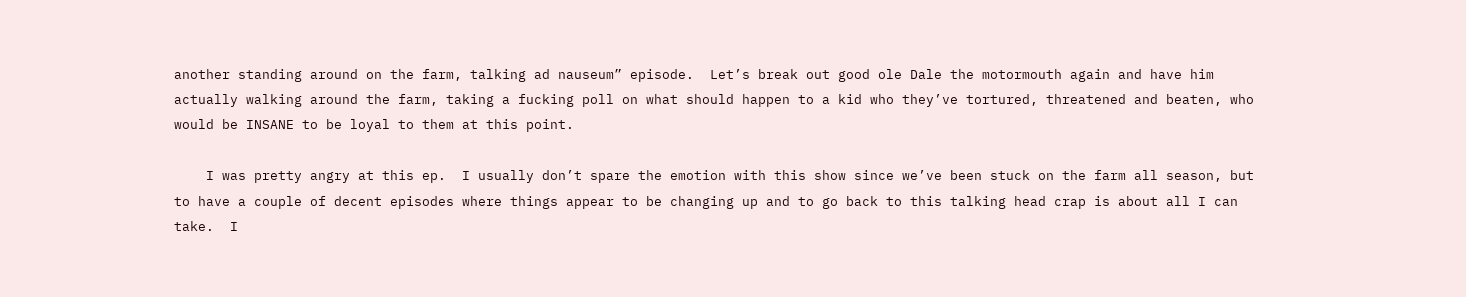another standing around on the farm, talking ad nauseum” episode.  Let’s break out good ole Dale the motormouth again and have him actually walking around the farm, taking a fucking poll on what should happen to a kid who they’ve tortured, threatened and beaten, who would be INSANE to be loyal to them at this point.

    I was pretty angry at this ep.  I usually don’t spare the emotion with this show since we’ve been stuck on the farm all season, but to have a couple of decent episodes where things appear to be changing up and to go back to this talking head crap is about all I can take.  I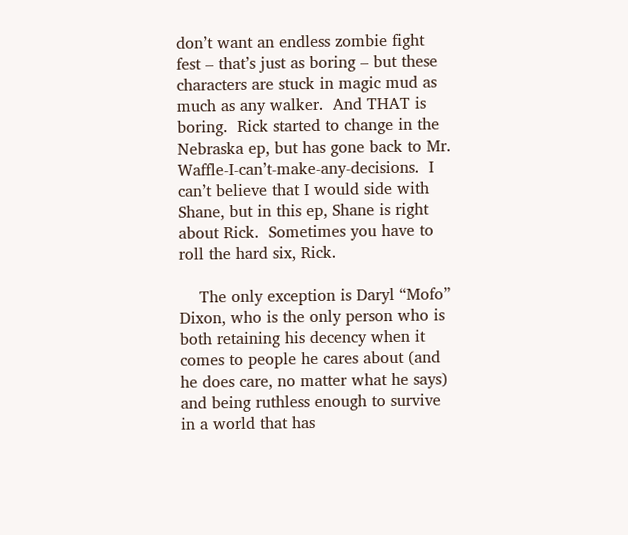don’t want an endless zombie fight fest – that’s just as boring – but these characters are stuck in magic mud as much as any walker.  And THAT is boring.  Rick started to change in the Nebraska ep, but has gone back to Mr. Waffle-I-can’t-make-any-decisions.  I can’t believe that I would side with Shane, but in this ep, Shane is right about Rick.  Sometimes you have to roll the hard six, Rick.

    The only exception is Daryl “Mofo” Dixon, who is the only person who is both retaining his decency when it comes to people he cares about (and he does care, no matter what he says) and being ruthless enough to survive in a world that has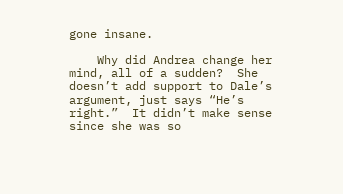gone insane.

    Why did Andrea change her mind, all of a sudden?  She doesn’t add support to Dale’s argument, just says “He’s right.”  It didn’t make sense since she was so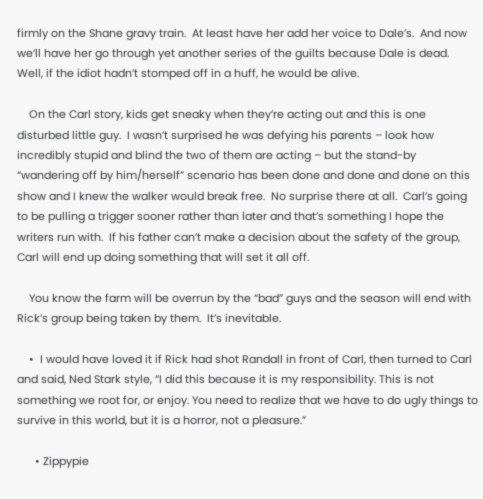firmly on the Shane gravy train.  At least have her add her voice to Dale’s.  And now we’ll have her go through yet another series of the guilts because Dale is dead.  Well, if the idiot hadn’t stomped off in a huff, he would be alive.

    On the Carl story, kids get sneaky when they’re acting out and this is one disturbed little guy.  I wasn’t surprised he was defying his parents – look how incredibly stupid and blind the two of them are acting – but the stand-by “wandering off by him/herself” scenario has been done and done and done on this show and I knew the walker would break free.  No surprise there at all.  Carl’s going to be pulling a trigger sooner rather than later and that’s something I hope the writers run with.  If his father can’t make a decision about the safety of the group, Carl will end up doing something that will set it all off.

    You know the farm will be overrun by the “bad” guys and the season will end with Rick’s group being taken by them.  It’s inevitable.

    •  I would have loved it if Rick had shot Randall in front of Carl, then turned to Carl and said, Ned Stark style, “I did this because it is my responsibility. This is not something we root for, or enjoy. You need to realize that we have to do ugly things to survive in this world, but it is a horror, not a pleasure.”

      • Zippypie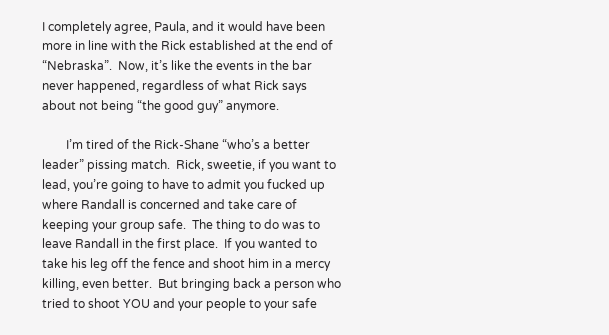I completely agree, Paula, and it would have been more in line with the Rick established at the end of “Nebraska”.  Now, it’s like the events in the bar never happened, regardless of what Rick says about not being “the good guy” anymore.

        I’m tired of the Rick-Shane “who’s a better leader” pissing match.  Rick, sweetie, if you want to lead, you’re going to have to admit you fucked up where Randall is concerned and take care of keeping your group safe.  The thing to do was to leave Randall in the first place.  If you wanted to take his leg off the fence and shoot him in a mercy killing, even better.  But bringing back a person who tried to shoot YOU and your people to your safe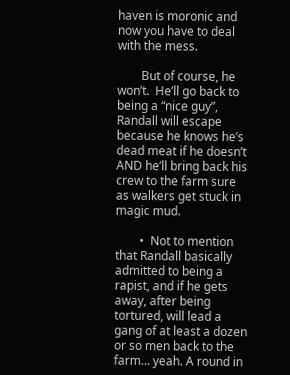haven is moronic and now you have to deal with the mess.

        But of course, he won’t.  He’ll go back to being a “nice guy”, Randall will escape because he knows he’s dead meat if he doesn’t AND he’ll bring back his crew to the farm sure as walkers get stuck in magic mud.

        •  Not to mention that Randall basically admitted to being a rapist, and if he gets away, after being tortured, will lead a gang of at least a dozen or so men back to the farm… yeah. A round in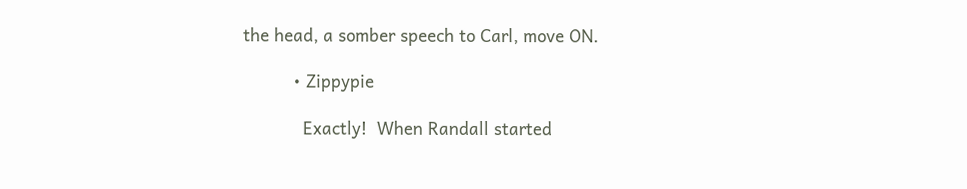the head, a somber speech to Carl, move ON.

          • Zippypie

            Exactly!  When Randall started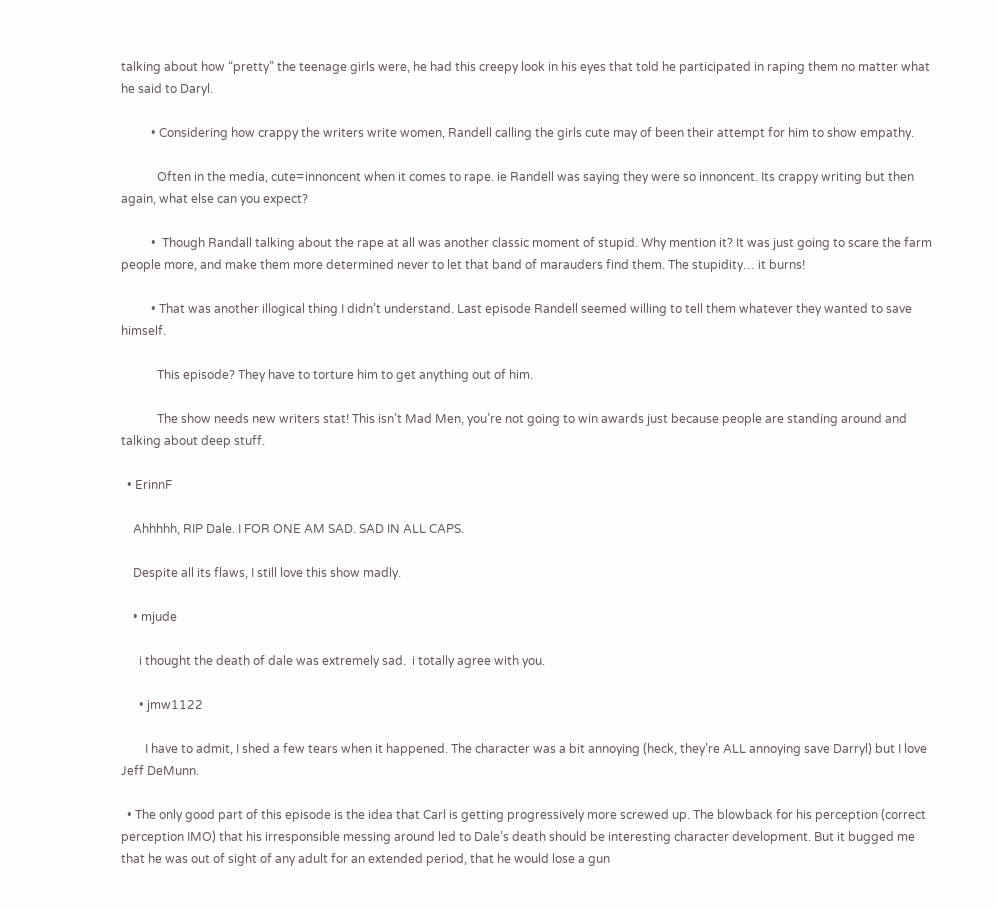talking about how “pretty” the teenage girls were, he had this creepy look in his eyes that told he participated in raping them no matter what he said to Daryl.

          • Considering how crappy the writers write women, Randell calling the girls cute may of been their attempt for him to show empathy.

            Often in the media, cute=innoncent when it comes to rape. ie Randell was saying they were so innoncent. Its crappy writing but then again, what else can you expect?

          •  Though Randall talking about the rape at all was another classic moment of stupid. Why mention it? It was just going to scare the farm people more, and make them more determined never to let that band of marauders find them. The stupidity… it burns!

          • That was another illogical thing I didn’t understand. Last episode Randell seemed willing to tell them whatever they wanted to save himself.

            This episode? They have to torture him to get anything out of him.

            The show needs new writers stat! This isn’t Mad Men, you’re not going to win awards just because people are standing around and talking about deep stuff.

  • ErinnF

    Ahhhhh, RIP Dale. I FOR ONE AM SAD. SAD IN ALL CAPS.

    Despite all its flaws, I still love this show madly.

    • mjude

      i thought the death of dale was extremely sad.  i totally agree with you.

      • jmw1122

        I have to admit, I shed a few tears when it happened. The character was a bit annoying (heck, they’re ALL annoying save Darryl) but I love Jeff DeMunn.

  • The only good part of this episode is the idea that Carl is getting progressively more screwed up. The blowback for his perception (correct perception IMO) that his irresponsible messing around led to Dale’s death should be interesting character development. But it bugged me that he was out of sight of any adult for an extended period, that he would lose a gun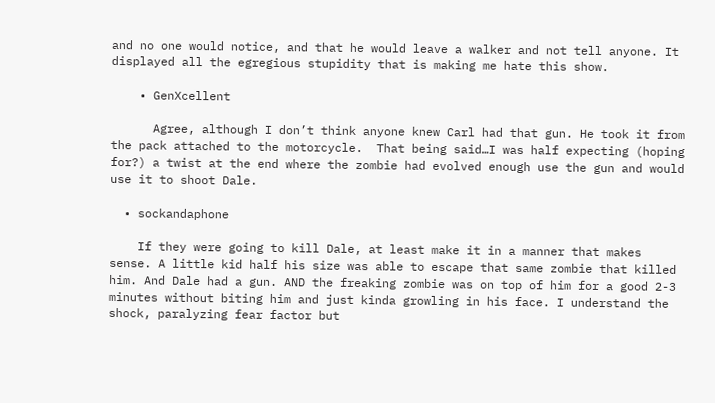and no one would notice, and that he would leave a walker and not tell anyone. It displayed all the egregious stupidity that is making me hate this show.

    • GenXcellent

      Agree, although I don’t think anyone knew Carl had that gun. He took it from the pack attached to the motorcycle.  That being said…I was half expecting (hoping for?) a twist at the end where the zombie had evolved enough use the gun and would use it to shoot Dale.

  • sockandaphone

    If they were going to kill Dale, at least make it in a manner that makes sense. A little kid half his size was able to escape that same zombie that killed him. And Dale had a gun. AND the freaking zombie was on top of him for a good 2-3 minutes without biting him and just kinda growling in his face. I understand the shock, paralyzing fear factor but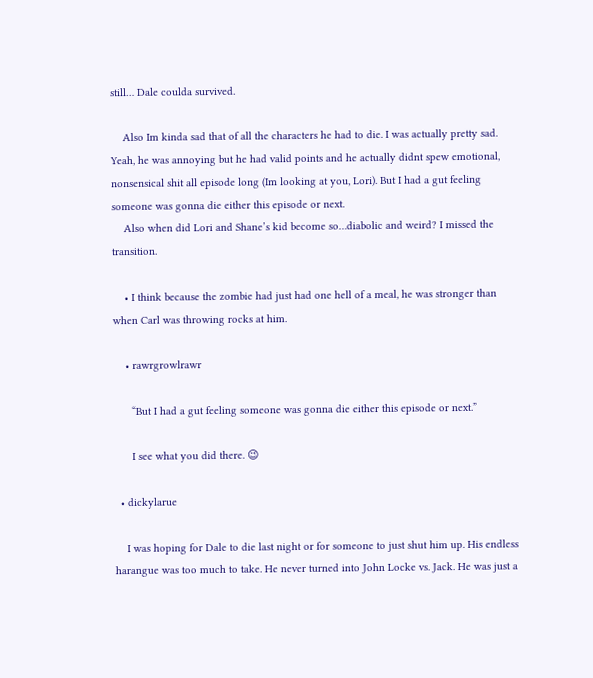still… Dale coulda survived.

    Also Im kinda sad that of all the characters he had to die. I was actually pretty sad. Yeah, he was annoying but he had valid points and he actually didnt spew emotional, nonsensical shit all episode long (Im looking at you, Lori). But I had a gut feeling someone was gonna die either this episode or next.
    Also when did Lori and Shane’s kid become so…diabolic and weird? I missed the transition.

    • I think because the zombie had just had one hell of a meal, he was stronger than when Carl was throwing rocks at him.

    • rawrgrowlrawr

      “But I had a gut feeling someone was gonna die either this episode or next.”

      I see what you did there. 😉

  • dickylarue

    I was hoping for Dale to die last night or for someone to just shut him up. His endless harangue was too much to take. He never turned into John Locke vs. Jack. He was just a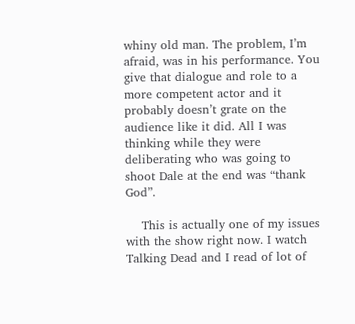whiny old man. The problem, I’m afraid, was in his performance. You give that dialogue and role to a more competent actor and it probably doesn’t grate on the audience like it did. All I was thinking while they were deliberating who was going to shoot Dale at the end was “thank God”.

    This is actually one of my issues with the show right now. I watch Talking Dead and I read of lot of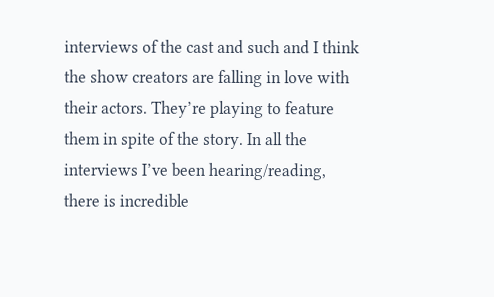interviews of the cast and such and I think the show creators are falling in love with their actors. They’re playing to feature them in spite of the story. In all the interviews I’ve been hearing/reading, there is incredible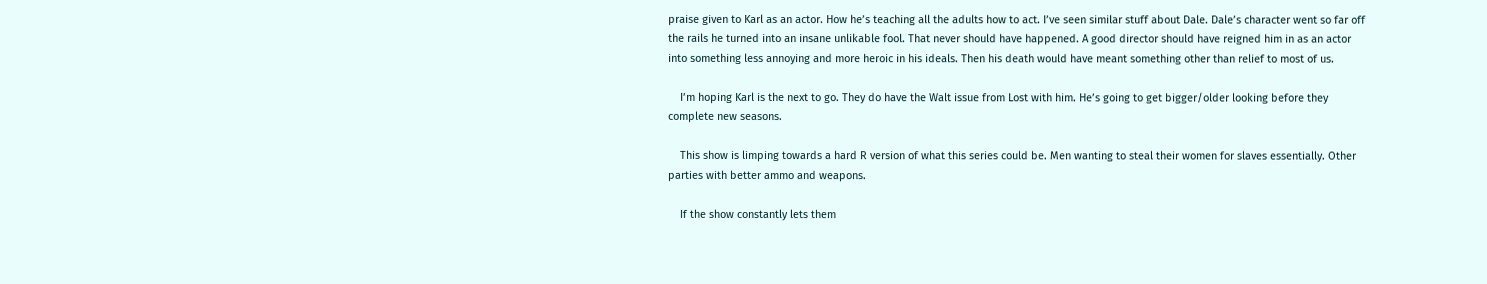praise given to Karl as an actor. How he’s teaching all the adults how to act. I’ve seen similar stuff about Dale. Dale’s character went so far off the rails he turned into an insane unlikable fool. That never should have happened. A good director should have reigned him in as an actor into something less annoying and more heroic in his ideals. Then his death would have meant something other than relief to most of us.

    I’m hoping Karl is the next to go. They do have the Walt issue from Lost with him. He’s going to get bigger/older looking before they complete new seasons.

    This show is limping towards a hard R version of what this series could be. Men wanting to steal their women for slaves essentially. Other parties with better ammo and weapons.

    If the show constantly lets them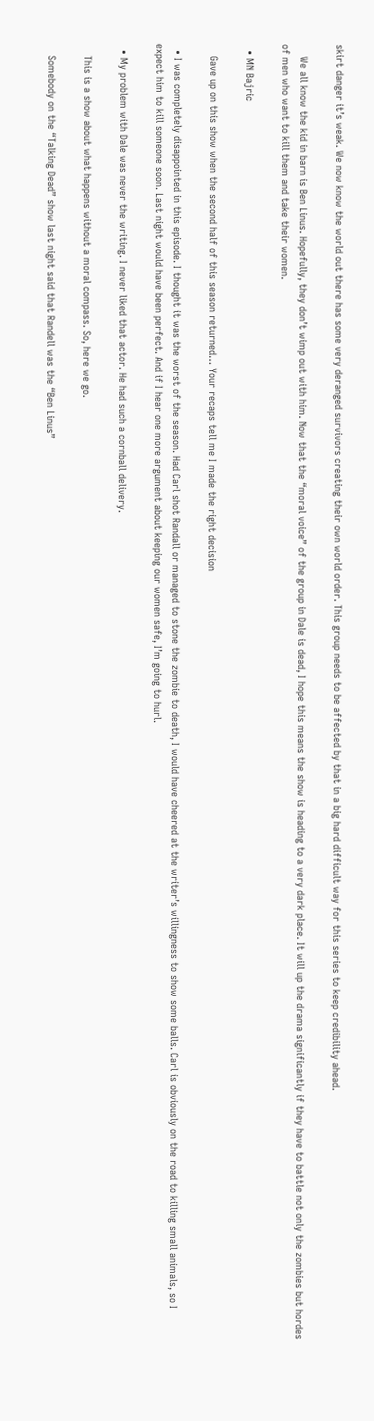skirt danger it’s weak. We now know the world out there has some very deranged survivors creating their own world order. This group needs to be affected by that in a big hard difficult way for this series to keep credibility ahead.

    We all know the kid in barn is Ben Linus. Hopefully, they don’t wimp out with him. Now that the “moral voice” of the group in Dale is dead, I hope this means the show is heading to a very dark place. It will up the drama significantly if they have to battle not only the zombies but hordes of men who want to kill them and take their women.

  • MN Bajric

    Gave up on this show when the second half of this season returned… Your recaps tell me I made the right decision

  • I was completely disappointed in this episode. I thought it was the worst of the season. Had Carl shot Randall or managed to stone the zombie to death, I would have cheered at the writer’s willingness to show some balls. Carl is obviously on the road to killing small animals, so I expect him to kill someone soon. Last night would have been perfect. And if I hear one more argument about keeping our women safe, I’m going to hurl.

  • My problem with Dale was never the writing. I never liked that actor. He had such a cornball delivery.

    This is a show about what happens without a moral compass. So, here we go.

    Somebody on the “Talking Dead” show last night said that Randell was the “Ben Linus”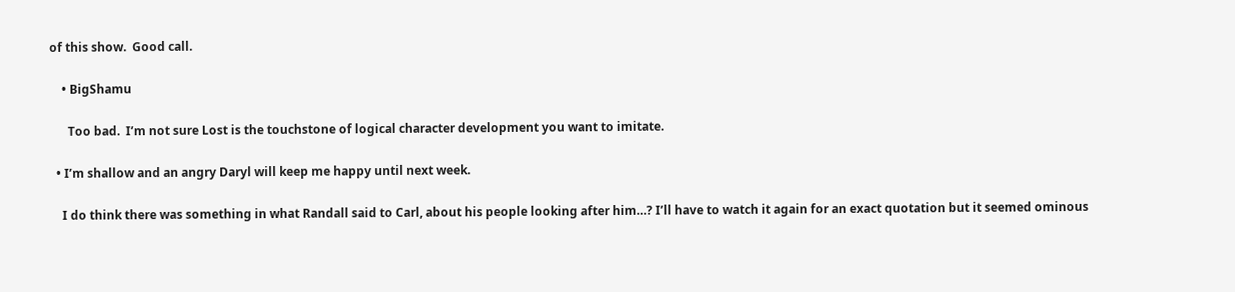of this show.  Good call.

    • BigShamu

      Too bad.  I’m not sure Lost is the touchstone of logical character development you want to imitate.

  • I’m shallow and an angry Daryl will keep me happy until next week.

    I do think there was something in what Randall said to Carl, about his people looking after him…? I’ll have to watch it again for an exact quotation but it seemed ominous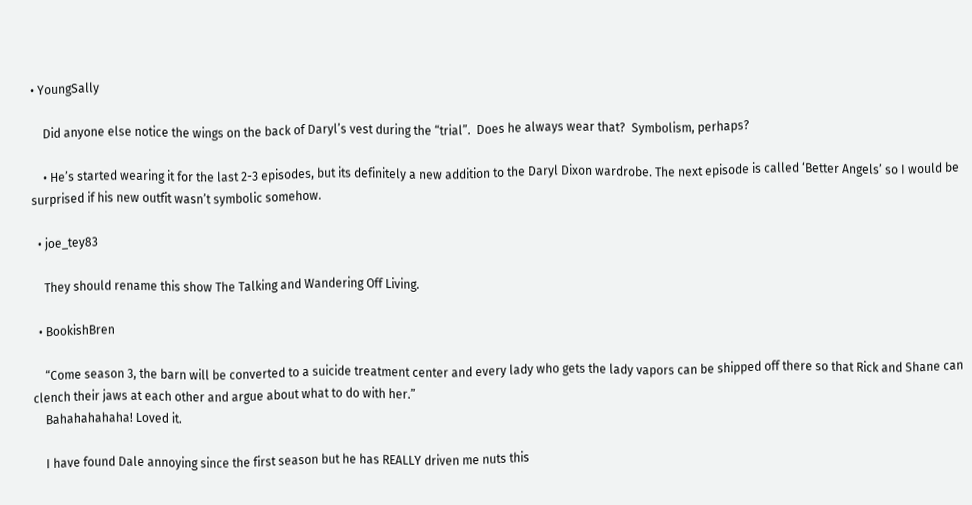• YoungSally

    Did anyone else notice the wings on the back of Daryl’s vest during the “trial”.  Does he always wear that?  Symbolism, perhaps?

    • He’s started wearing it for the last 2-3 episodes, but its definitely a new addition to the Daryl Dixon wardrobe. The next episode is called ‘Better Angels’ so I would be surprised if his new outfit wasn’t symbolic somehow.

  • joe_tey83

    They should rename this show The Talking and Wandering Off Living.

  • BookishBren

    “Come season 3, the barn will be converted to a suicide treatment center and every lady who gets the lady vapors can be shipped off there so that Rick and Shane can clench their jaws at each other and argue about what to do with her.”
    Bahahahahaha! Loved it.

    I have found Dale annoying since the first season but he has REALLY driven me nuts this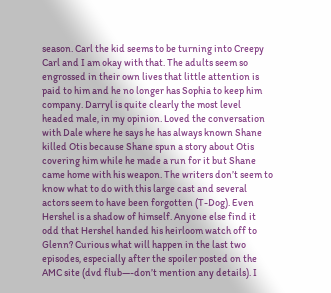season. Carl the kid seems to be turning into Creepy Carl and I am okay with that. The adults seem so engrossed in their own lives that little attention is paid to him and he no longer has Sophia to keep him company. Darryl is quite clearly the most level headed male, in my opinion. Loved the conversation with Dale where he says he has always known Shane killed Otis because Shane spun a story about Otis covering him while he made a run for it but Shane came home with his weapon. The writers don’t seem to know what to do with this large cast and several actors seem to have been forgotten (T-Dog). Even Hershel is a shadow of himself. Anyone else find it odd that Hershel handed his heirloom watch off to Glenn? Curious what will happen in the last two episodes, especially after the spoiler posted on the AMC site (dvd flub—-don’t mention any details). I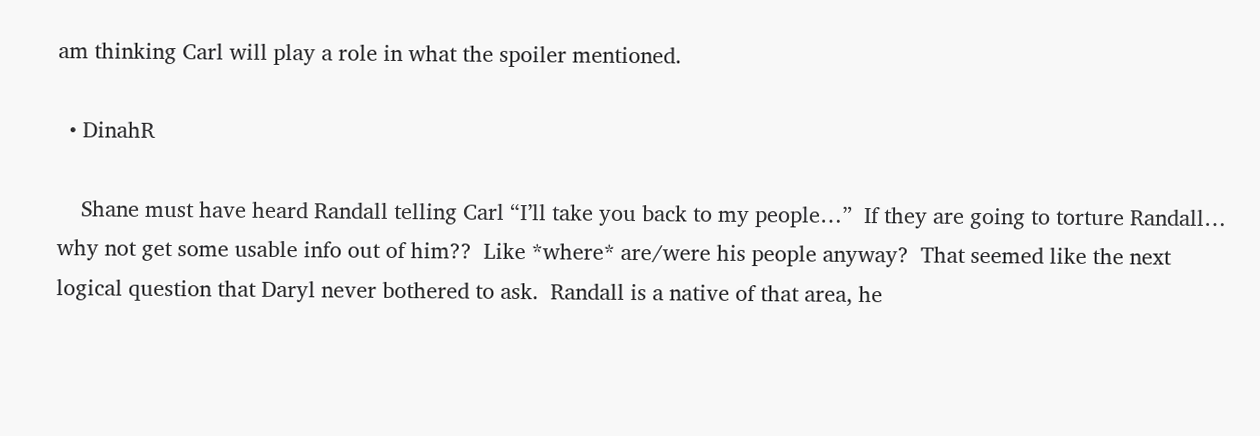am thinking Carl will play a role in what the spoiler mentioned.

  • DinahR

    Shane must have heard Randall telling Carl “I’ll take you back to my people…”  If they are going to torture Randall… why not get some usable info out of him??  Like *where* are/were his people anyway?  That seemed like the next logical question that Daryl never bothered to ask.  Randall is a native of that area, he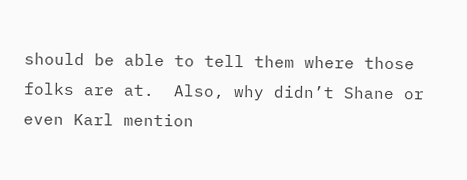should be able to tell them where those folks are at.  Also, why didn’t Shane or even Karl mention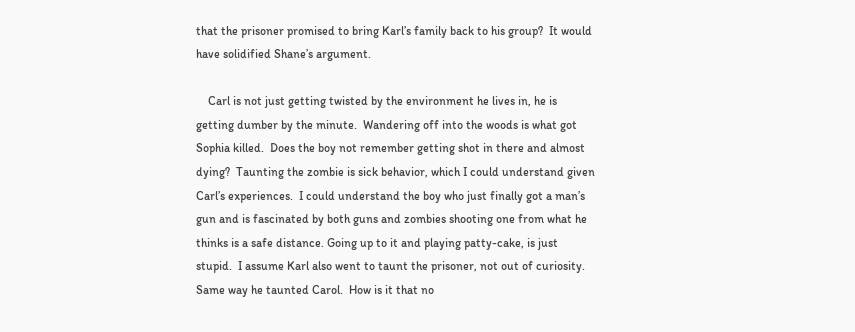that the prisoner promised to bring Karl’s family back to his group?  It would have solidified Shane’s argument.

    Carl is not just getting twisted by the environment he lives in, he is getting dumber by the minute.  Wandering off into the woods is what got Sophia killed.  Does the boy not remember getting shot in there and almost dying?  Taunting the zombie is sick behavior, which I could understand given Carl’s experiences.  I could understand the boy who just finally got a man’s gun and is fascinated by both guns and zombies shooting one from what he thinks is a safe distance. Going up to it and playing patty-cake, is just stupid.  I assume Karl also went to taunt the prisoner, not out of curiosity.  Same way he taunted Carol.  How is it that no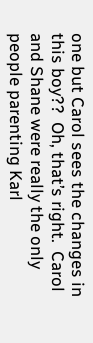one but Carol sees the changes in this boy??  Oh, that’s right.  Carol and Shane were really the only people parenting Karl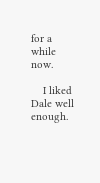for a while now.

    I liked Dale well enough.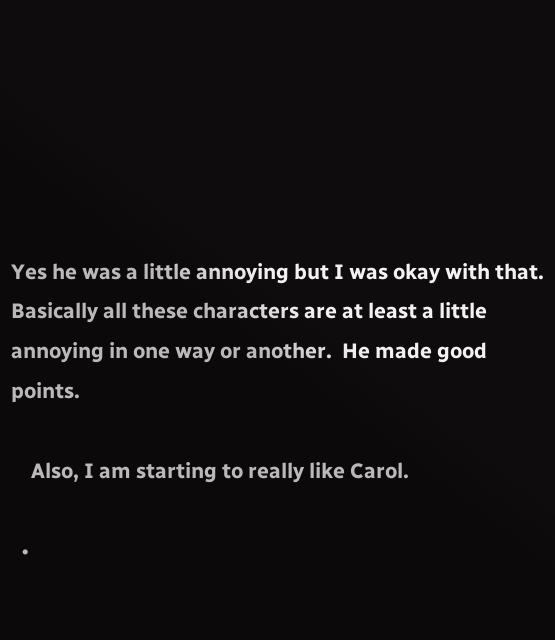Yes he was a little annoying but I was okay with that.  Basically all these characters are at least a little annoying in one way or another.  He made good points.

    Also, I am starting to really like Carol.

  •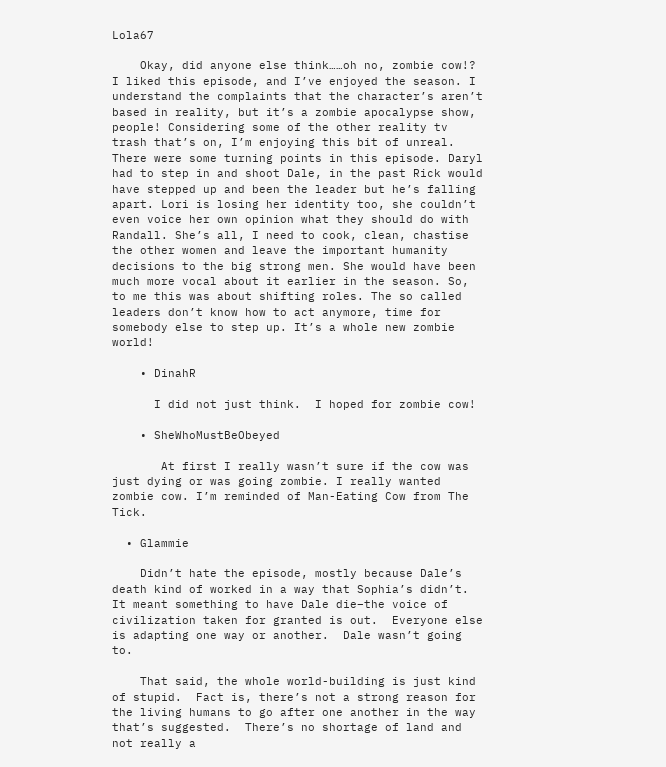Lola67

    Okay, did anyone else think……oh no, zombie cow!? I liked this episode, and I’ve enjoyed the season. I understand the complaints that the character’s aren’t based in reality, but it’s a zombie apocalypse show, people! Considering some of the other reality tv trash that’s on, I’m enjoying this bit of unreal. There were some turning points in this episode. Daryl had to step in and shoot Dale, in the past Rick would have stepped up and been the leader but he’s falling apart. Lori is losing her identity too, she couldn’t even voice her own opinion what they should do with Randall. She’s all, I need to cook, clean, chastise the other women and leave the important humanity decisions to the big strong men. She would have been much more vocal about it earlier in the season. So, to me this was about shifting roles. The so called leaders don’t know how to act anymore, time for somebody else to step up. It’s a whole new zombie world!

    • DinahR

      I did not just think.  I hoped for zombie cow!

    • SheWhoMustBeObeyed

       At first I really wasn’t sure if the cow was just dying or was going zombie. I really wanted zombie cow. I’m reminded of Man-Eating Cow from The Tick.

  • Glammie

    Didn’t hate the episode, mostly because Dale’s death kind of worked in a way that Sophia’s didn’t.  It meant something to have Dale die–the voice of civilization taken for granted is out.  Everyone else is adapting one way or another.  Dale wasn’t going to.

    That said, the whole world-building is just kind of stupid.  Fact is, there’s not a strong reason for the living humans to go after one another in the way that’s suggested.  There’s no shortage of land and not really a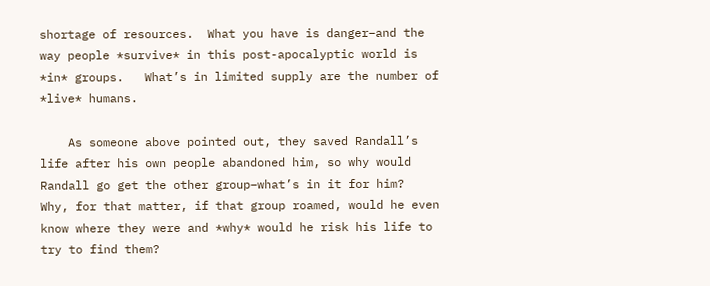shortage of resources.  What you have is danger–and the way people *survive* in this post-apocalyptic world is *in* groups.   What’s in limited supply are the number of *live* humans.

    As someone above pointed out, they saved Randall’s life after his own people abandoned him, so why would Randall go get the other group–what’s in it for him?  Why, for that matter, if that group roamed, would he even know where they were and *why* would he risk his life to try to find them?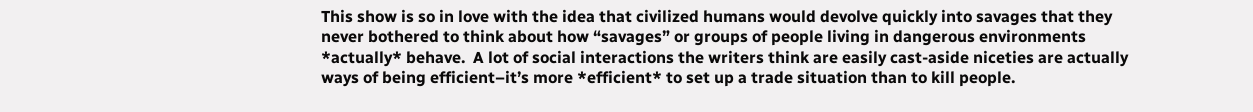This show is so in love with the idea that civilized humans would devolve quickly into savages that they never bothered to think about how “savages” or groups of people living in dangerous environments *actually* behave.  A lot of social interactions the writers think are easily cast-aside niceties are actually ways of being efficient–it’s more *efficient* to set up a trade situation than to kill people.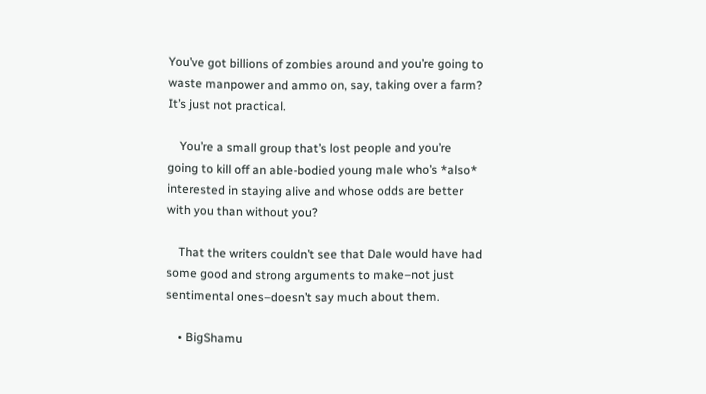You’ve got billions of zombies around and you’re going to waste manpower and ammo on, say, taking over a farm?  It’s just not practical.

    You’re a small group that’s lost people and you’re going to kill off an able-bodied young male who’s *also* interested in staying alive and whose odds are better with you than without you?

    That the writers couldn’t see that Dale would have had some good and strong arguments to make–not just sentimental ones–doesn’t say much about them.

    • BigShamu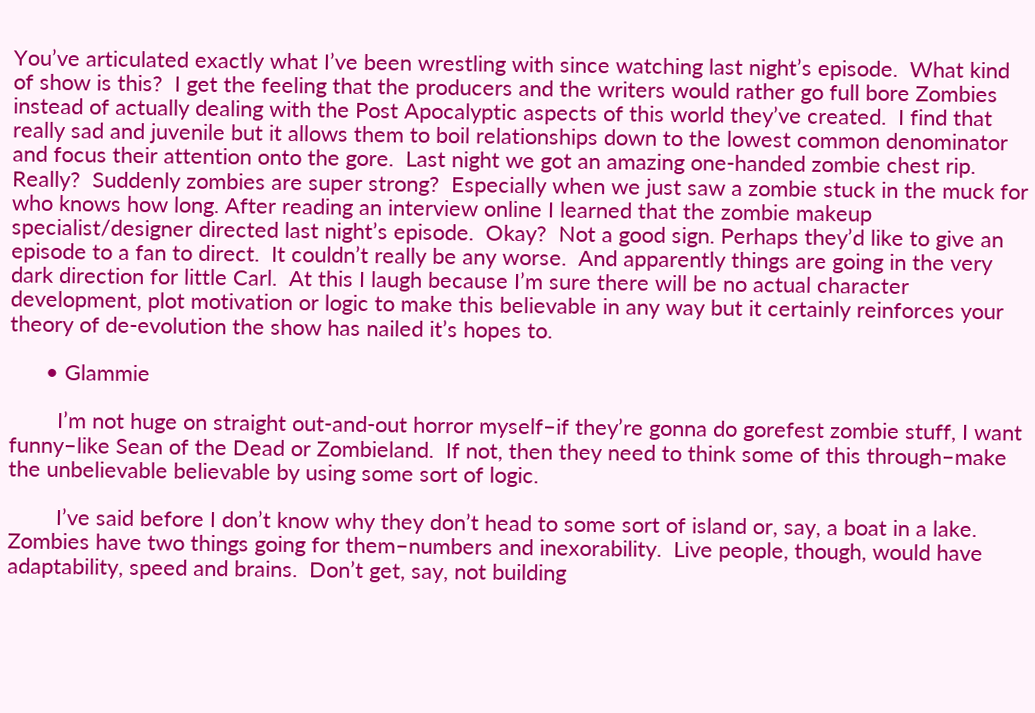You’ve articulated exactly what I’ve been wrestling with since watching last night’s episode.  What kind of show is this?  I get the feeling that the producers and the writers would rather go full bore Zombies instead of actually dealing with the Post Apocalyptic aspects of this world they’ve created.  I find that really sad and juvenile but it allows them to boil relationships down to the lowest common denominator and focus their attention onto the gore.  Last night we got an amazing one-handed zombie chest rip.  Really?  Suddenly zombies are super strong?  Especially when we just saw a zombie stuck in the muck for who knows how long. After reading an interview online I learned that the zombie makeup specialist/designer directed last night’s episode.  Okay?  Not a good sign. Perhaps they’d like to give an episode to a fan to direct.  It couldn’t really be any worse.  And apparently things are going in the very dark direction for little Carl.  At this I laugh because I’m sure there will be no actual character development, plot motivation or logic to make this believable in any way but it certainly reinforces your theory of de-evolution the show has nailed it’s hopes to.

      • Glammie

        I’m not huge on straight out-and-out horror myself–if they’re gonna do gorefest zombie stuff, I want funny–like Sean of the Dead or Zombieland.  If not, then they need to think some of this through–make the unbelievable believable by using some sort of logic.

        I’ve said before I don’t know why they don’t head to some sort of island or, say, a boat in a lake.  Zombies have two things going for them–numbers and inexorability.  Live people, though, would have adaptability, speed and brains.  Don’t get, say, not building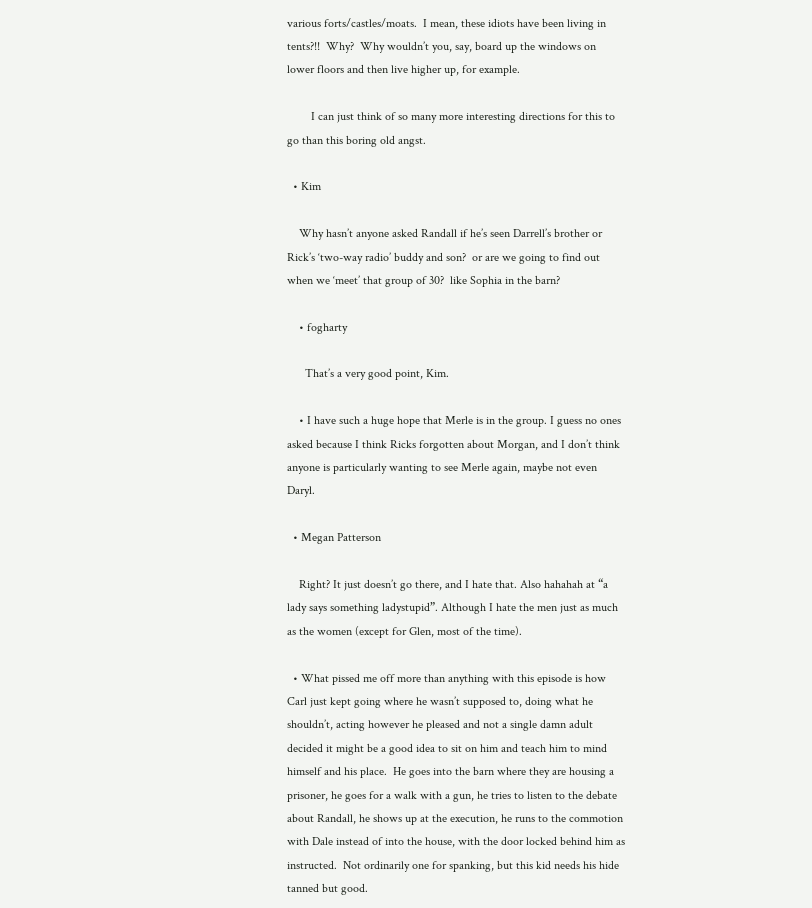various forts/castles/moats.  I mean, these idiots have been living in tents?!!  Why?  Why wouldn’t you, say, board up the windows on lower floors and then live higher up, for example.

        I can just think of so many more interesting directions for this to go than this boring old angst.

  • Kim

    Why hasn’t anyone asked Randall if he’s seen Darrell’s brother or Rick’s ‘two-way radio’ buddy and son?  or are we going to find out when we ‘meet’ that group of 30?  like Sophia in the barn?

    • fogharty

      That’s a very good point, Kim.

    • I have such a huge hope that Merle is in the group. I guess no ones asked because I think Ricks forgotten about Morgan, and I don’t think anyone is particularly wanting to see Merle again, maybe not even Daryl.

  • Megan Patterson

    Right? It just doesn’t go there, and I hate that. Also hahahah at “a lady says something ladystupid”. Although I hate the men just as much as the women (except for Glen, most of the time).

  • What pissed me off more than anything with this episode is how Carl just kept going where he wasn’t supposed to, doing what he shouldn’t, acting however he pleased and not a single damn adult decided it might be a good idea to sit on him and teach him to mind himself and his place.  He goes into the barn where they are housing a prisoner, he goes for a walk with a gun, he tries to listen to the debate about Randall, he shows up at the execution, he runs to the commotion with Dale instead of into the house, with the door locked behind him as instructed.  Not ordinarily one for spanking, but this kid needs his hide tanned but good.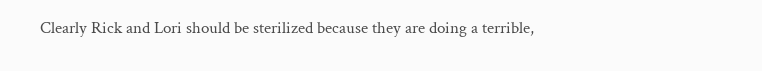Clearly Rick and Lori should be sterilized because they are doing a terrible,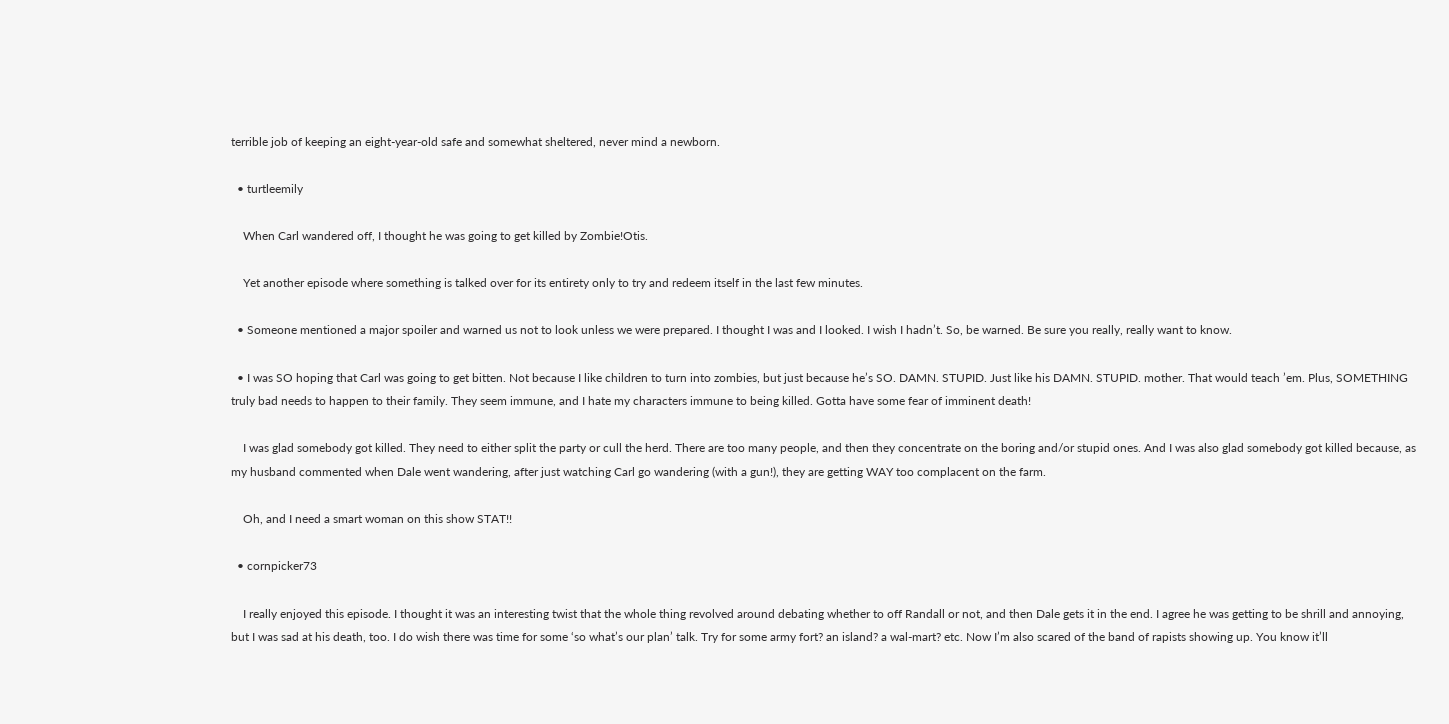terrible job of keeping an eight-year-old safe and somewhat sheltered, never mind a newborn.

  • turtleemily

    When Carl wandered off, I thought he was going to get killed by Zombie!Otis.

    Yet another episode where something is talked over for its entirety only to try and redeem itself in the last few minutes.

  • Someone mentioned a major spoiler and warned us not to look unless we were prepared. I thought I was and I looked. I wish I hadn’t. So, be warned. Be sure you really, really want to know.

  • I was SO hoping that Carl was going to get bitten. Not because I like children to turn into zombies, but just because he’s SO. DAMN. STUPID. Just like his DAMN. STUPID. mother. That would teach ’em. Plus, SOMETHING truly bad needs to happen to their family. They seem immune, and I hate my characters immune to being killed. Gotta have some fear of imminent death!

    I was glad somebody got killed. They need to either split the party or cull the herd. There are too many people, and then they concentrate on the boring and/or stupid ones. And I was also glad somebody got killed because, as my husband commented when Dale went wandering, after just watching Carl go wandering (with a gun!), they are getting WAY too complacent on the farm.

    Oh, and I need a smart woman on this show STAT!!

  • cornpicker73

    I really enjoyed this episode. I thought it was an interesting twist that the whole thing revolved around debating whether to off Randall or not, and then Dale gets it in the end. I agree he was getting to be shrill and annoying, but I was sad at his death, too. I do wish there was time for some ‘so what’s our plan’ talk. Try for some army fort? an island? a wal-mart? etc. Now I’m also scared of the band of rapists showing up. You know it’ll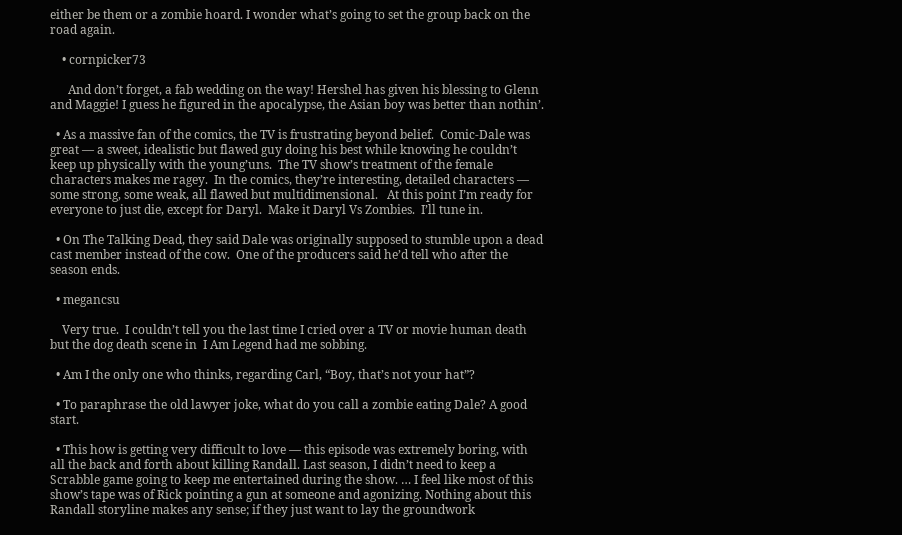either be them or a zombie hoard. I wonder what’s going to set the group back on the road again.

    • cornpicker73

      And don’t forget, a fab wedding on the way! Hershel has given his blessing to Glenn and Maggie! I guess he figured in the apocalypse, the Asian boy was better than nothin’.

  • As a massive fan of the comics, the TV is frustrating beyond belief.  Comic-Dale was great — a sweet, idealistic but flawed guy doing his best while knowing he couldn’t keep up physically with the young’uns.  The TV show’s treatment of the female characters makes me ragey.  In the comics, they’re interesting, detailed characters — some strong, some weak, all flawed but multidimensional.   At this point I’m ready for everyone to just die, except for Daryl.  Make it Daryl Vs Zombies.  I’ll tune in.

  • On The Talking Dead, they said Dale was originally supposed to stumble upon a dead cast member instead of the cow.  One of the producers said he’d tell who after the season ends.

  • megancsu

    Very true.  I couldn’t tell you the last time I cried over a TV or movie human death but the dog death scene in  I Am Legend had me sobbing.

  • Am I the only one who thinks, regarding Carl, “Boy, that’s not your hat”?

  • To paraphrase the old lawyer joke, what do you call a zombie eating Dale? A good start.

  • This how is getting very difficult to love — this episode was extremely boring, with all the back and forth about killing Randall. Last season, I didn’t need to keep a Scrabble game going to keep me entertained during the show. … I feel like most of this show’s tape was of Rick pointing a gun at someone and agonizing. Nothing about this Randall storyline makes any sense; if they just want to lay the groundwork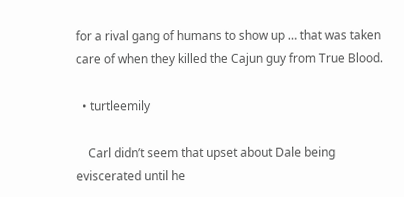for a rival gang of humans to show up … that was taken care of when they killed the Cajun guy from True Blood.

  • turtleemily

    Carl didn’t seem that upset about Dale being eviscerated until he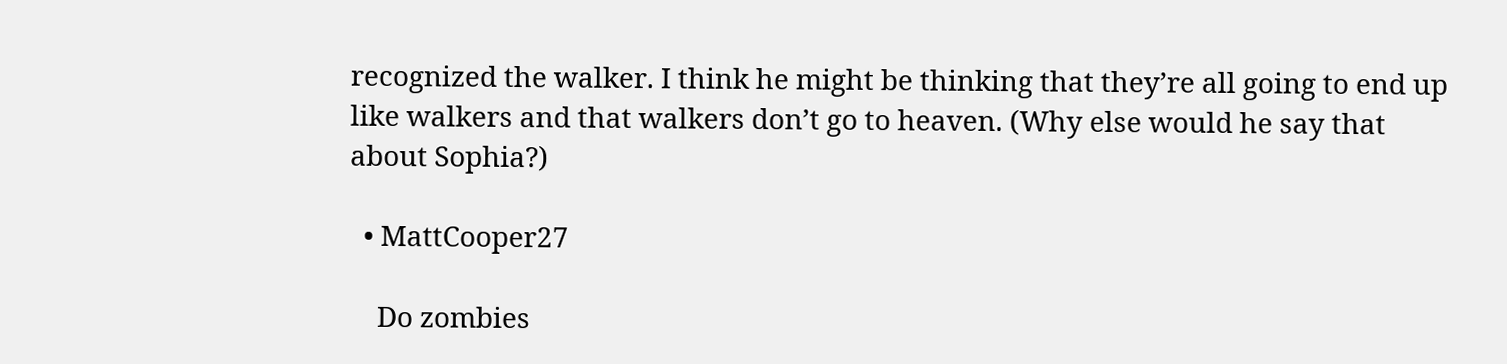recognized the walker. I think he might be thinking that they’re all going to end up like walkers and that walkers don’t go to heaven. (Why else would he say that about Sophia?)

  • MattCooper27

    Do zombies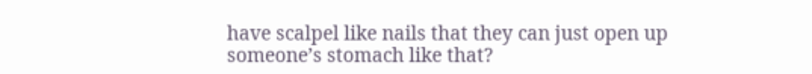have scalpel like nails that they can just open up someone’s stomach like that?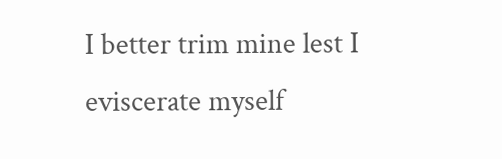I better trim mine lest I eviscerate myself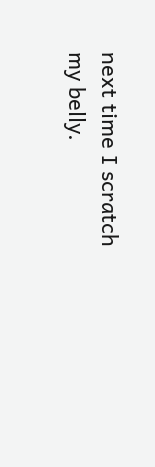next time I scratch my belly.